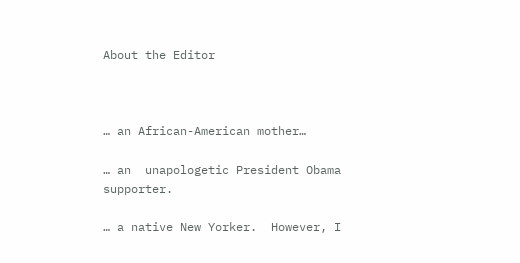About the Editor



… an African-American mother…

… an  unapologetic President Obama supporter.

… a native New Yorker.  However, I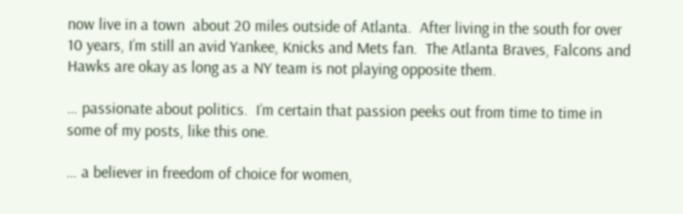now live in a town  about 20 miles outside of Atlanta.  After living in the south for over 10 years, I’m still an avid Yankee, Knicks and Mets fan.  The Atlanta Braves, Falcons and Hawks are okay as long as a NY team is not playing opposite them.

… passionate about politics.  I’m certain that passion peeks out from time to time in some of my posts, like this one.

… a believer in freedom of choice for women,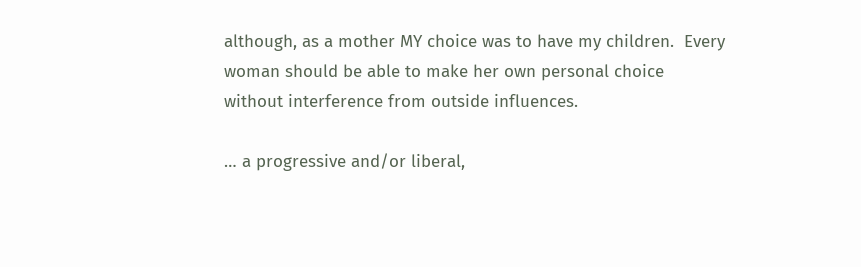although, as a mother MY choice was to have my children.  Every woman should be able to make her own personal choice without interference from outside influences.

… a progressive and/or liberal,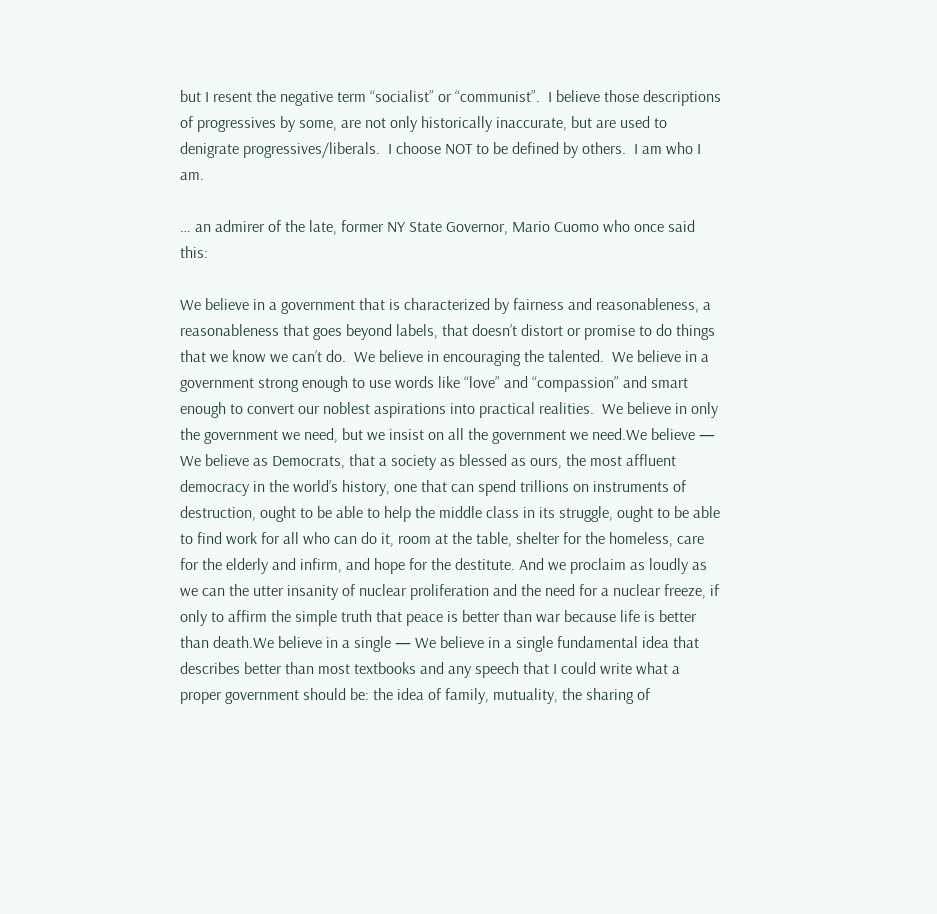but I resent the negative term “socialist” or “communist”.  I believe those descriptions of progressives by some, are not only historically inaccurate, but are used to denigrate progressives/liberals.  I choose NOT to be defined by others.  I am who I am.

… an admirer of the late, former NY State Governor, Mario Cuomo who once said this:

We believe in a government that is characterized by fairness and reasonableness, a reasonableness that goes beyond labels, that doesn’t distort or promise to do things that we know we can’t do.  We believe in encouraging the talented.  We believe in a government strong enough to use words like “love” and “compassion” and smart enough to convert our noblest aspirations into practical realities.  We believe in only the government we need, but we insist on all the government we need.We believe — We believe as Democrats, that a society as blessed as ours, the most affluent democracy in the world’s history, one that can spend trillions on instruments of destruction, ought to be able to help the middle class in its struggle, ought to be able to find work for all who can do it, room at the table, shelter for the homeless, care for the elderly and infirm, and hope for the destitute. And we proclaim as loudly as we can the utter insanity of nuclear proliferation and the need for a nuclear freeze, if only to affirm the simple truth that peace is better than war because life is better than death.We believe in a single — We believe in a single fundamental idea that describes better than most textbooks and any speech that I could write what a proper government should be: the idea of family, mutuality, the sharing of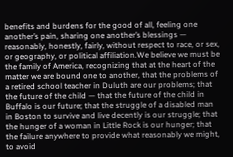benefits and burdens for the good of all, feeling one another’s pain, sharing one another’s blessings — reasonably, honestly, fairly, without respect to race, or sex, or geography, or political affiliation.We believe we must be the family of America, recognizing that at the heart of the matter we are bound one to another, that the problems of a retired school teacher in Duluth are our problems; that the future of the child — that the future of the child in Buffalo is our future; that the struggle of a disabled man in Boston to survive and live decently is our struggle; that the hunger of a woman in Little Rock is our hunger; that the failure anywhere to provide what reasonably we might, to avoid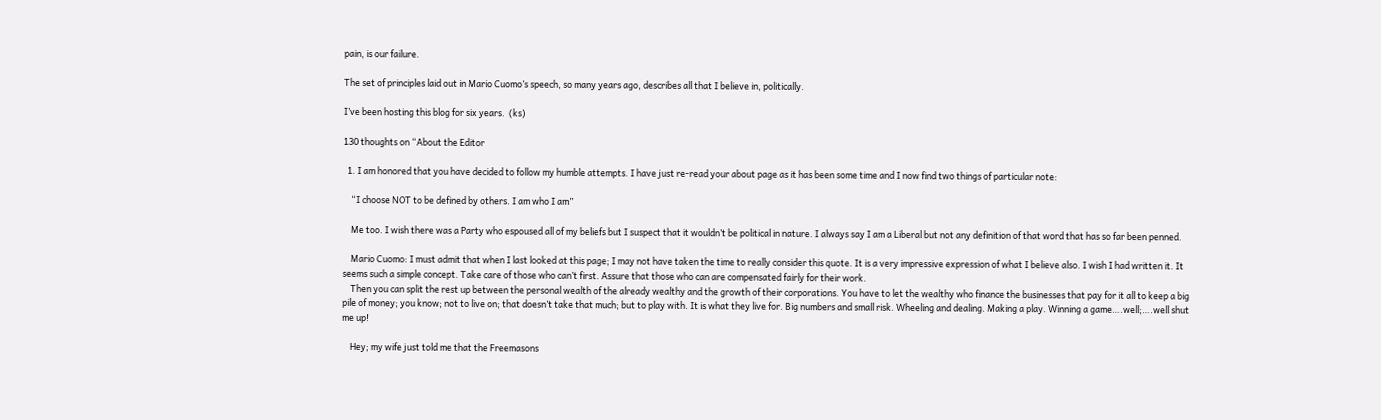pain, is our failure.

The set of principles laid out in Mario Cuomo’s speech, so many years ago, describes all that I believe in, politically.

I’ve been hosting this blog for six years.  (ks)

130 thoughts on “About the Editor

  1. I am honored that you have decided to follow my humble attempts. I have just re-read your about page as it has been some time and I now find two things of particular note:

    “I choose NOT to be defined by others. I am who I am”

    Me too. I wish there was a Party who espoused all of my beliefs but I suspect that it wouldn’t be political in nature. I always say I am a Liberal but not any definition of that word that has so far been penned.

    Mario Cuomo: I must admit that when I last looked at this page; I may not have taken the time to really consider this quote. It is a very impressive expression of what I believe also. I wish I had written it. It seems such a simple concept. Take care of those who can’t first. Assure that those who can are compensated fairly for their work.
    Then you can split the rest up between the personal wealth of the already wealthy and the growth of their corporations. You have to let the wealthy who finance the businesses that pay for it all to keep a big pile of money; you know; not to live on; that doesn’t take that much; but to play with. It is what they live for. Big numbers and small risk. Wheeling and dealing. Making a play. Winning a game….well;….well shut me up!

    Hey; my wife just told me that the Freemasons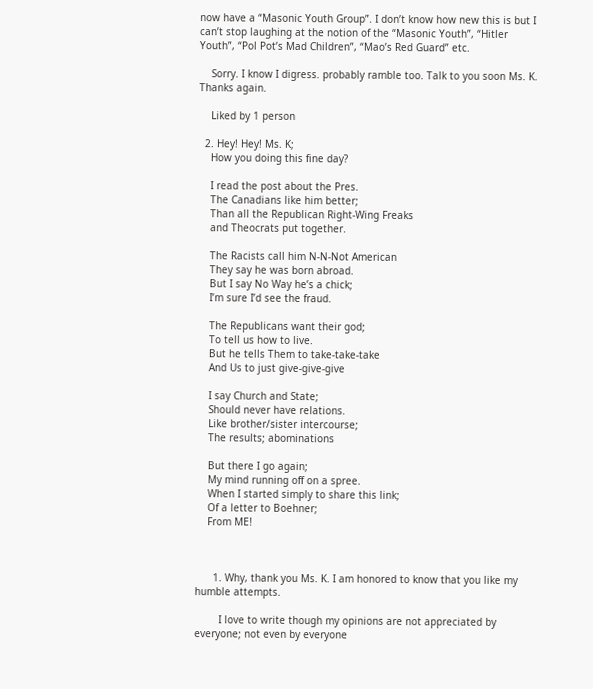now have a “Masonic Youth Group”. I don’t know how new this is but I can’t stop laughing at the notion of the “Masonic Youth”, “Hitler Youth”, “Pol Pot’s Mad Children”, “Mao’s Red Guard” etc.

    Sorry. I know I digress. probably ramble too. Talk to you soon Ms. K. Thanks again.

    Liked by 1 person

  2. Hey! Hey! Ms. K;
    How you doing this fine day?

    I read the post about the Pres.
    The Canadians like him better;
    Than all the Republican Right-Wing Freaks
    and Theocrats put together.

    The Racists call him N-N-Not American
    They say he was born abroad.
    But I say No Way he’s a chick;
    I’m sure I’d see the fraud.

    The Republicans want their god;
    To tell us how to live.
    But he tells Them to take-take-take
    And Us to just give-give-give

    I say Church and State;
    Should never have relations.
    Like brother/sister intercourse;
    The results; abominations

    But there I go again;
    My mind running off on a spree.
    When I started simply to share this link;
    Of a letter to Boehner;
    From ME!



      1. Why, thank you Ms. K. I am honored to know that you like my humble attempts.

        I love to write though my opinions are not appreciated by everyone; not even by everyone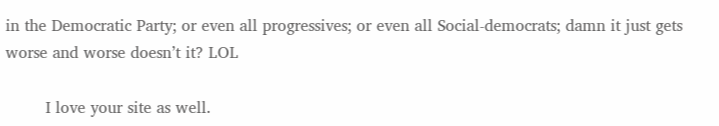in the Democratic Party; or even all progressives; or even all Social-democrats; damn it just gets worse and worse doesn’t it? LOL

        I love your site as well.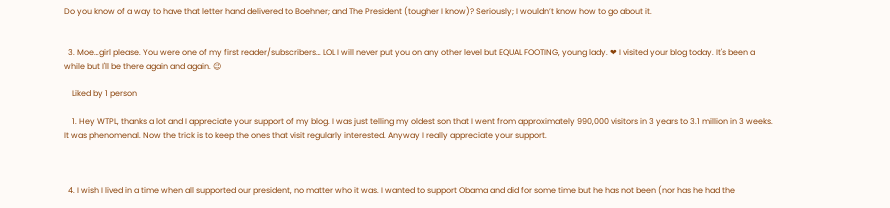Do you know of a way to have that letter hand delivered to Boehner; and The President (tougher I know)? Seriously; I wouldn’t know how to go about it.


  3. Moe…girl please. You were one of my first reader/subscribers… LOL I will never put you on any other level but EQUAL FOOTING, young lady. ❤ I visited your blog today. It's been a while but I'll be there again and again. 😉

    Liked by 1 person

    1. Hey WTPL, thanks a lot and I appreciate your support of my blog. I was just telling my oldest son that I went from approximately 990,000 visitors in 3 years to 3.1 million in 3 weeks. It was phenomenal. Now the trick is to keep the ones that visit regularly interested. Anyway I really appreciate your support.



  4. I wish I lived in a time when all supported our president, no matter who it was. I wanted to support Obama and did for some time but he has not been (nor has he had the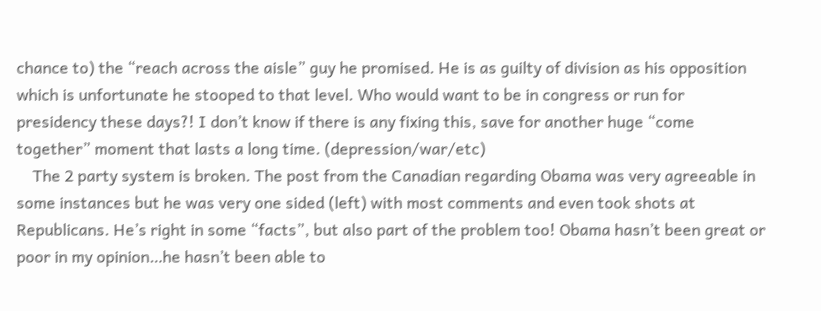chance to) the “reach across the aisle” guy he promised. He is as guilty of division as his opposition which is unfortunate he stooped to that level. Who would want to be in congress or run for presidency these days?! I don’t know if there is any fixing this, save for another huge “come together” moment that lasts a long time. (depression/war/etc)
    The 2 party system is broken. The post from the Canadian regarding Obama was very agreeable in some instances but he was very one sided (left) with most comments and even took shots at Republicans. He’s right in some “facts”, but also part of the problem too! Obama hasn’t been great or poor in my opinion…he hasn’t been able to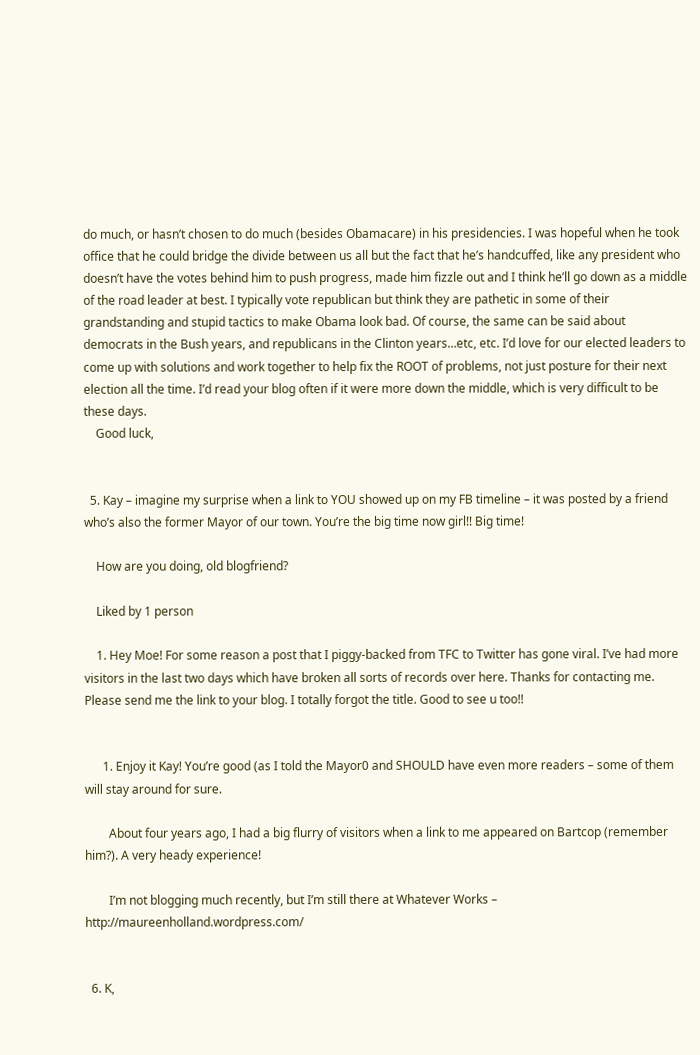do much, or hasn’t chosen to do much (besides Obamacare) in his presidencies. I was hopeful when he took office that he could bridge the divide between us all but the fact that he’s handcuffed, like any president who doesn’t have the votes behind him to push progress, made him fizzle out and I think he’ll go down as a middle of the road leader at best. I typically vote republican but think they are pathetic in some of their grandstanding and stupid tactics to make Obama look bad. Of course, the same can be said about democrats in the Bush years, and republicans in the Clinton years…etc, etc. I’d love for our elected leaders to come up with solutions and work together to help fix the ROOT of problems, not just posture for their next election all the time. I’d read your blog often if it were more down the middle, which is very difficult to be these days.
    Good luck,


  5. Kay – imagine my surprise when a link to YOU showed up on my FB timeline – it was posted by a friend who’s also the former Mayor of our town. You’re the big time now girl!! Big time!

    How are you doing, old blogfriend?

    Liked by 1 person

    1. Hey Moe! For some reason a post that I piggy-backed from TFC to Twitter has gone viral. I’ve had more visitors in the last two days which have broken all sorts of records over here. Thanks for contacting me. Please send me the link to your blog. I totally forgot the title. Good to see u too!!


      1. Enjoy it Kay! You’re good (as I told the Mayor0 and SHOULD have even more readers – some of them will stay around for sure.

        About four years ago, I had a big flurry of visitors when a link to me appeared on Bartcop (remember him?). A very heady experience!

        I’m not blogging much recently, but I’m still there at Whatever Works – http://maureenholland.wordpress.com/


  6. K,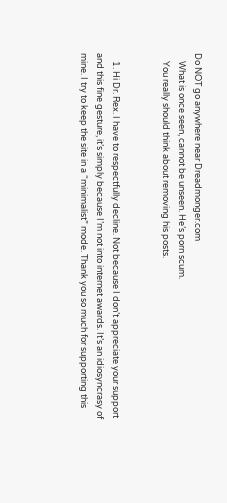Do NOT go anywhere near Dreadmonger.com
    What is once seen, cannot be unseen. He’s porn scum.
    You really should think about removing his posts.


    1. Hi Dr. Rex. I have to respectfully decline. Not because I don’t appreciate your support and this fine gesture, it’s simply because I’m not into internet awards. It’s an idiosyncrasy of mine. I try to keep the site in a “minimalist” mode. Thank you so much for supporting this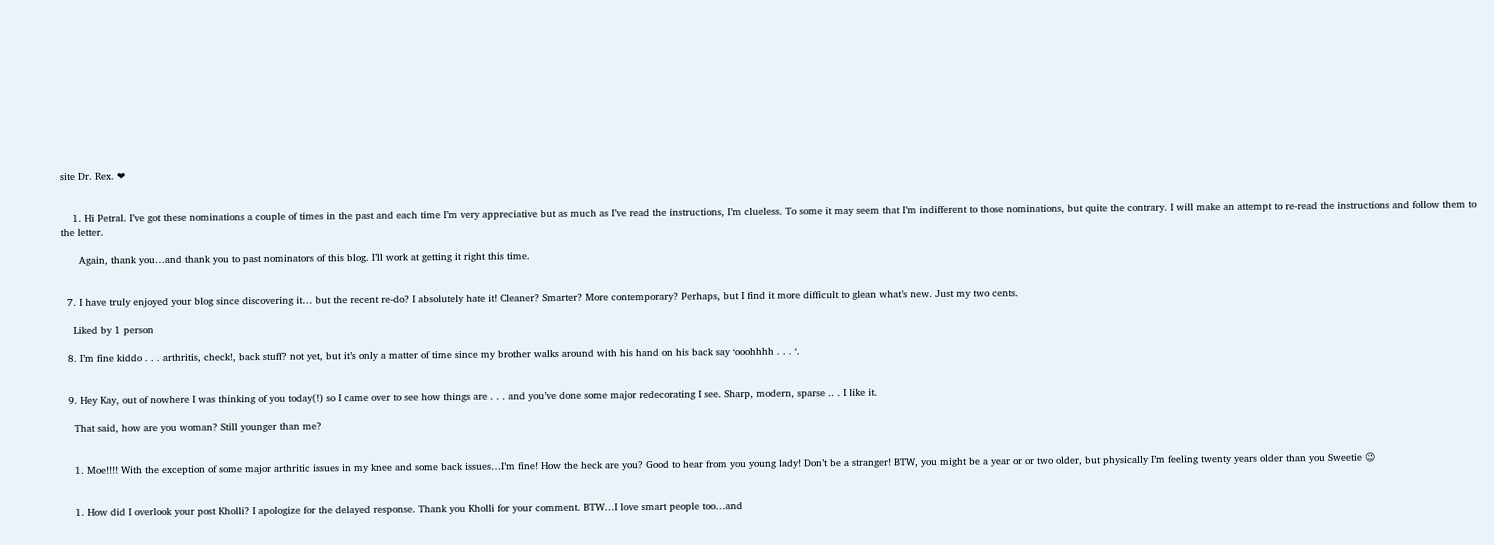site Dr. Rex. ❤


    1. Hi Petral. I’ve got these nominations a couple of times in the past and each time I’m very appreciative but as much as I’ve read the instructions, I’m clueless. To some it may seem that I’m indifferent to those nominations, but quite the contrary. I will make an attempt to re-read the instructions and follow them to the letter.

      Again, thank you…and thank you to past nominators of this blog. I’ll work at getting it right this time.


  7. I have truly enjoyed your blog since discovering it… but the recent re-do? I absolutely hate it! Cleaner? Smarter? More contemporary? Perhaps, but I find it more difficult to glean what’s new. Just my two cents.

    Liked by 1 person

  8. I’m fine kiddo . . . arthritis, check!, back stuff? not yet, but it’s only a matter of time since my brother walks around with his hand on his back say ‘ooohhhh . . . ‘.


  9. Hey Kay, out of nowhere I was thinking of you today(!) so I came over to see how things are . . . and you’ve done some major redecorating I see. Sharp, modern, sparse .. . I like it.

    That said, how are you woman? Still younger than me?


    1. Moe!!!! With the exception of some major arthritic issues in my knee and some back issues…I’m fine! How the heck are you? Good to hear from you young lady! Don’t be a stranger! BTW, you might be a year or or two older, but physically I’m feeling twenty years older than you Sweetie 😉


    1. How did I overlook your post Kholli? I apologize for the delayed response. Thank you Kholli for your comment. BTW…I love smart people too…and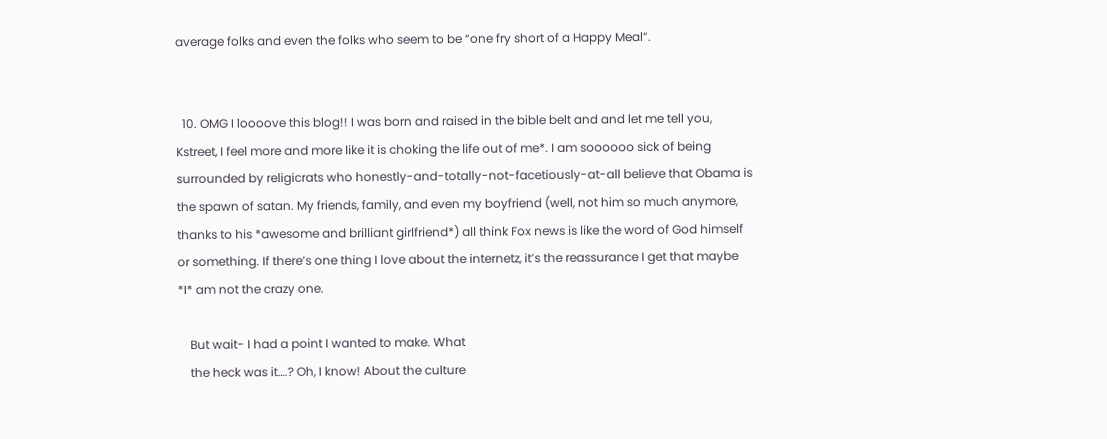average folks and even the folks who seem to be “one fry short of a Happy Meal”.


  10. OMG I loooove this blog!! I was born and raised in the bible belt and and let me tell you, Kstreet, I feel more and more like it is choking the life out of me*. I am soooooo sick of being surrounded by religicrats who honestly-and-totally-not-facetiously-at-all believe that Obama is the spawn of satan. My friends, family, and even my boyfriend (well, not him so much anymore, thanks to his *awesome and brilliant girlfriend*) all think Fox news is like the word of God himself or something. If there’s one thing I love about the internetz, it’s the reassurance I get that maybe *I* am not the crazy one.

    But wait- I had a point I wanted to make. What
    the heck was it….? Oh, I know! About the culture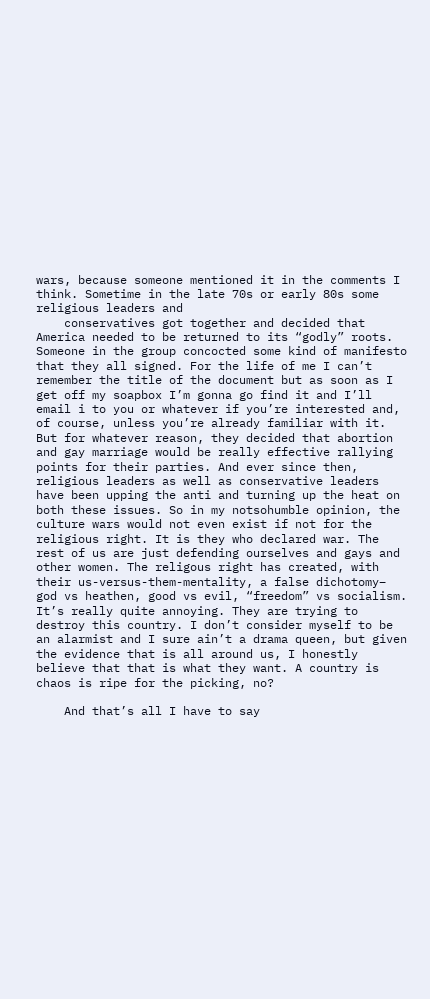wars, because someone mentioned it in the comments I think. Sometime in the late 70s or early 80s some religious leaders and
    conservatives got together and decided that America needed to be returned to its “godly” roots. Someone in the group concocted some kind of manifesto that they all signed. For the life of me I can’t remember the title of the document but as soon as I get off my soapbox I’m gonna go find it and I’ll email i to you or whatever if you’re interested and, of course, unless you’re already familiar with it. But for whatever reason, they decided that abortion and gay marriage would be really effective rallying points for their parties. And ever since then, religious leaders as well as conservative leaders have been upping the anti and turning up the heat on both these issues. So in my notsohumble opinion, the culture wars would not even exist if not for the religious right. It is they who declared war. The rest of us are just defending ourselves and gays and other women. The religous right has created, with their us-versus-them-mentality, a false dichotomy– god vs heathen, good vs evil, “freedom” vs socialism. It’s really quite annoying. They are trying to destroy this country. I don’t consider myself to be an alarmist and I sure ain’t a drama queen, but given the evidence that is all around us, I honestly believe that that is what they want. A country is chaos is ripe for the picking, no?

    And that’s all I have to say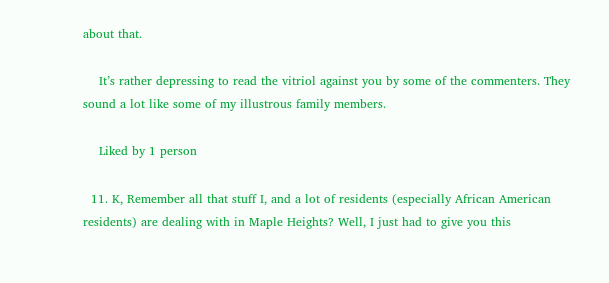about that.

    It’s rather depressing to read the vitriol against you by some of the commenters. They sound a lot like some of my illustrous family members.

    Liked by 1 person

  11. K, Remember all that stuff I, and a lot of residents (especially African American residents) are dealing with in Maple Heights? Well, I just had to give you this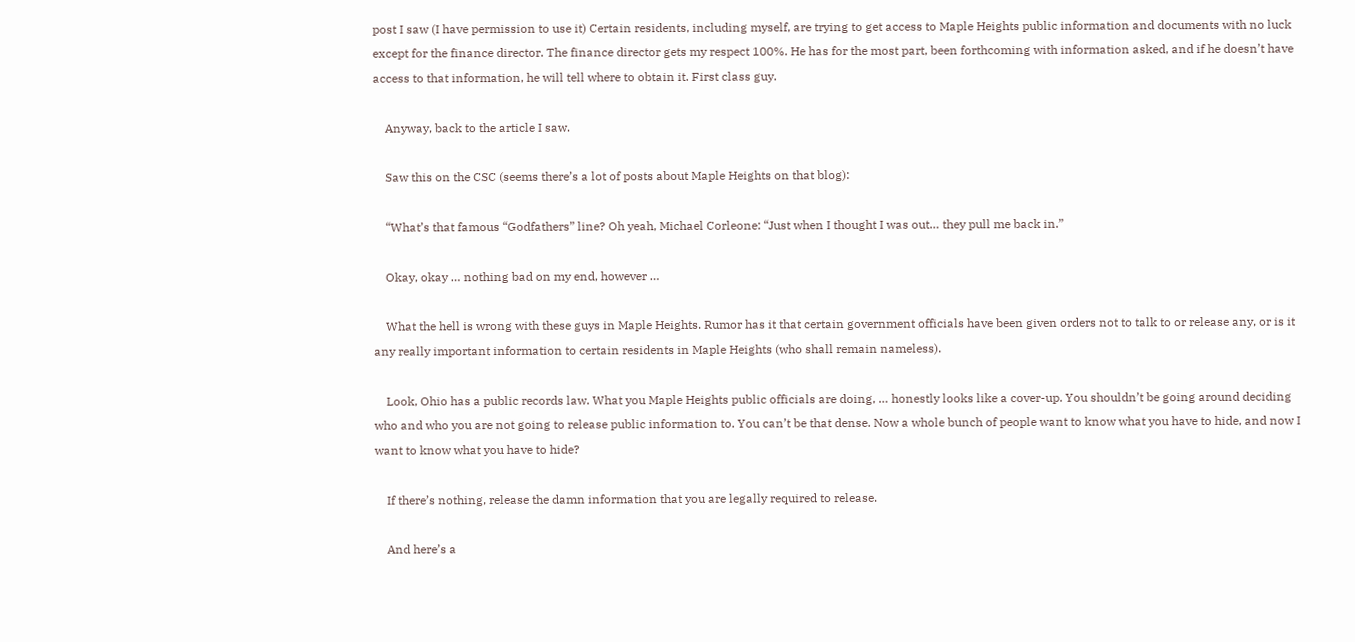post I saw (I have permission to use it) Certain residents, including myself, are trying to get access to Maple Heights public information and documents with no luck except for the finance director. The finance director gets my respect 100%. He has for the most part, been forthcoming with information asked, and if he doesn’t have access to that information, he will tell where to obtain it. First class guy.

    Anyway, back to the article I saw.

    Saw this on the CSC (seems there’s a lot of posts about Maple Heights on that blog):

    “What’s that famous “Godfathers” line? Oh yeah, Michael Corleone: “Just when I thought I was out… they pull me back in.”

    Okay, okay … nothing bad on my end, however …

    What the hell is wrong with these guys in Maple Heights. Rumor has it that certain government officials have been given orders not to talk to or release any, or is it any really important information to certain residents in Maple Heights (who shall remain nameless).

    Look, Ohio has a public records law. What you Maple Heights public officials are doing, … honestly looks like a cover-up. You shouldn’t be going around deciding who and who you are not going to release public information to. You can’t be that dense. Now a whole bunch of people want to know what you have to hide, and now I want to know what you have to hide?

    If there’s nothing, release the damn information that you are legally required to release.

    And here’s a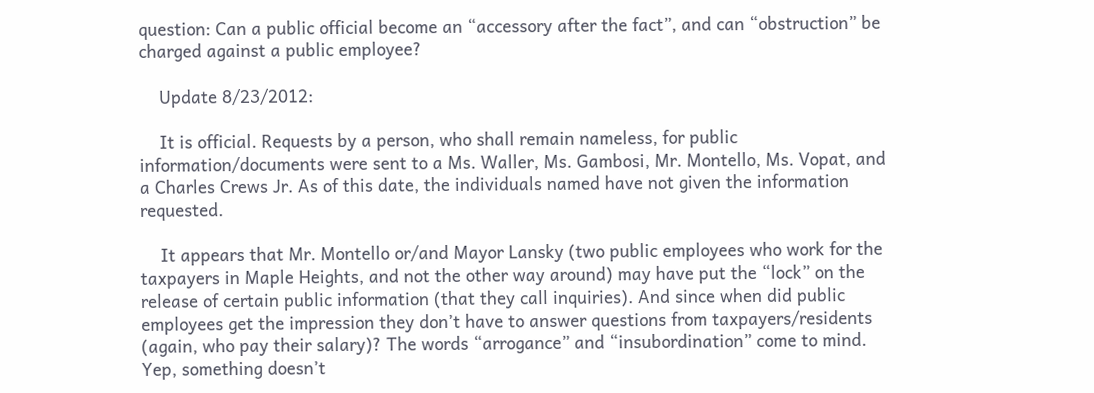question: Can a public official become an “accessory after the fact”, and can “obstruction” be charged against a public employee?

    Update 8/23/2012:

    It is official. Requests by a person, who shall remain nameless, for public information/documents were sent to a Ms. Waller, Ms. Gambosi, Mr. Montello, Ms. Vopat, and a Charles Crews Jr. As of this date, the individuals named have not given the information requested.

    It appears that Mr. Montello or/and Mayor Lansky (two public employees who work for the taxpayers in Maple Heights, and not the other way around) may have put the “lock” on the release of certain public information (that they call inquiries). And since when did public employees get the impression they don’t have to answer questions from taxpayers/residents (again, who pay their salary)? The words “arrogance” and “insubordination” come to mind. Yep, something doesn’t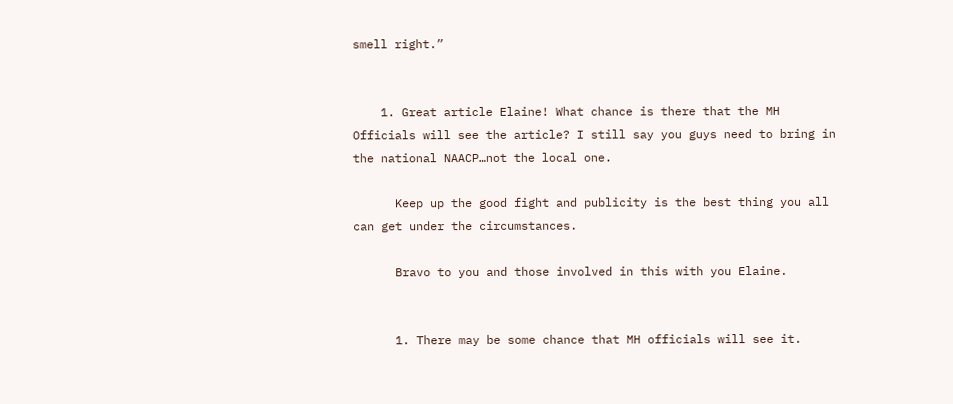smell right.”


    1. Great article Elaine! What chance is there that the MH Officials will see the article? I still say you guys need to bring in the national NAACP…not the local one.

      Keep up the good fight and publicity is the best thing you all can get under the circumstances.

      Bravo to you and those involved in this with you Elaine.


      1. There may be some chance that MH officials will see it.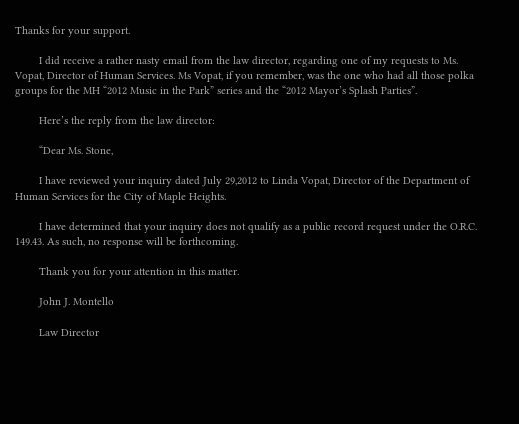Thanks for your support.

        I did receive a rather nasty email from the law director, regarding one of my requests to Ms. Vopat, Director of Human Services. Ms Vopat, if you remember, was the one who had all those polka groups for the MH “2012 Music in the Park” series and the “2012 Mayor’s Splash Parties”.

        Here’s the reply from the law director:

        “Dear Ms. Stone,

        I have reviewed your inquiry dated July 29,2012 to Linda Vopat, Director of the Department of Human Services for the City of Maple Heights.

        I have determined that your inquiry does not qualify as a public record request under the O.R.C. 149.43. As such, no response will be forthcoming.

        Thank you for your attention in this matter.

        John J. Montello

        Law Director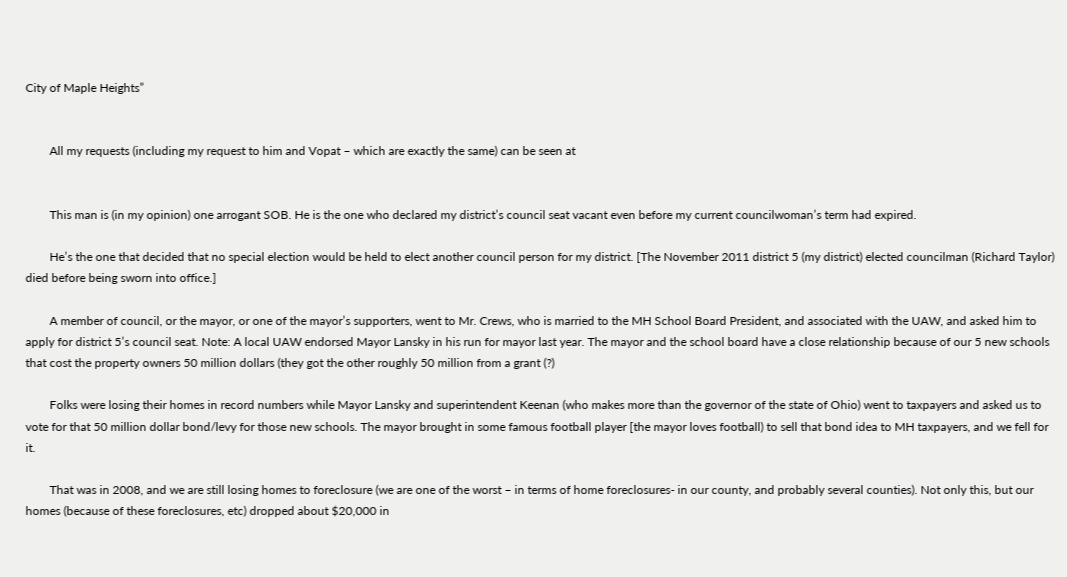City of Maple Heights”


        All my requests (including my request to him and Vopat – which are exactly the same) can be seen at


        This man is (in my opinion) one arrogant SOB. He is the one who declared my district’s council seat vacant even before my current councilwoman’s term had expired.

        He’s the one that decided that no special election would be held to elect another council person for my district. [The November 2011 district 5 (my district) elected councilman (Richard Taylor) died before being sworn into office.]

        A member of council, or the mayor, or one of the mayor’s supporters, went to Mr. Crews, who is married to the MH School Board President, and associated with the UAW, and asked him to apply for district 5’s council seat. Note: A local UAW endorsed Mayor Lansky in his run for mayor last year. The mayor and the school board have a close relationship because of our 5 new schools that cost the property owners 50 million dollars (they got the other roughly 50 million from a grant (?)

        Folks were losing their homes in record numbers while Mayor Lansky and superintendent Keenan (who makes more than the governor of the state of Ohio) went to taxpayers and asked us to vote for that 50 million dollar bond/levy for those new schools. The mayor brought in some famous football player [the mayor loves football) to sell that bond idea to MH taxpayers, and we fell for it.

        That was in 2008, and we are still losing homes to foreclosure (we are one of the worst – in terms of home foreclosures- in our county, and probably several counties). Not only this, but our homes (because of these foreclosures, etc) dropped about $20,000 in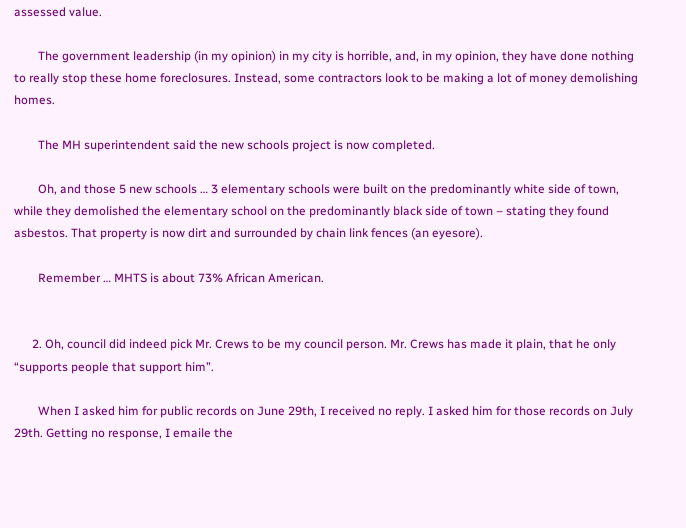assessed value.

        The government leadership (in my opinion) in my city is horrible, and, in my opinion, they have done nothing to really stop these home foreclosures. Instead, some contractors look to be making a lot of money demolishing homes.

        The MH superintendent said the new schools project is now completed.

        Oh, and those 5 new schools … 3 elementary schools were built on the predominantly white side of town, while they demolished the elementary school on the predominantly black side of town – stating they found asbestos. That property is now dirt and surrounded by chain link fences (an eyesore).

        Remember … MHTS is about 73% African American.


      2. Oh, council did indeed pick Mr. Crews to be my council person. Mr. Crews has made it plain, that he only “supports people that support him”.

        When I asked him for public records on June 29th, I received no reply. I asked him for those records on July 29th. Getting no response, I emaile the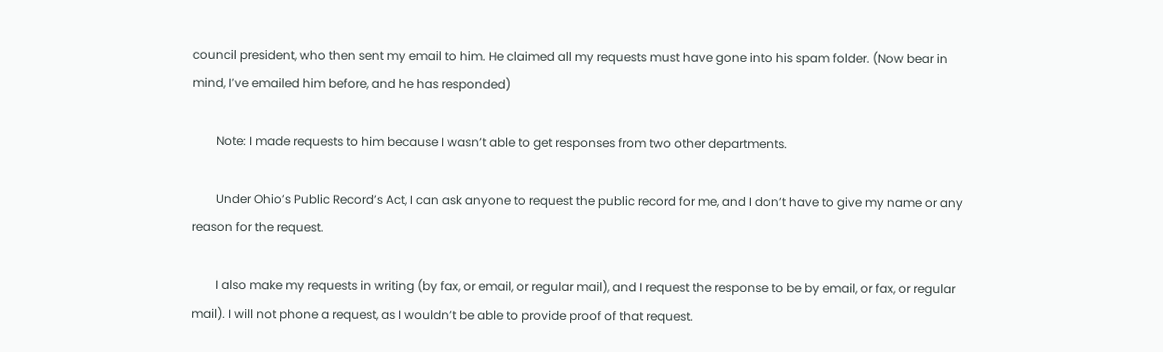council president, who then sent my email to him. He claimed all my requests must have gone into his spam folder. (Now bear in mind, I’ve emailed him before, and he has responded)

        Note: I made requests to him because I wasn’t able to get responses from two other departments.

        Under Ohio’s Public Record’s Act, I can ask anyone to request the public record for me, and I don’t have to give my name or any reason for the request.

        I also make my requests in writing (by fax, or email, or regular mail), and I request the response to be by email, or fax, or regular mail). I will not phone a request, as I wouldn’t be able to provide proof of that request.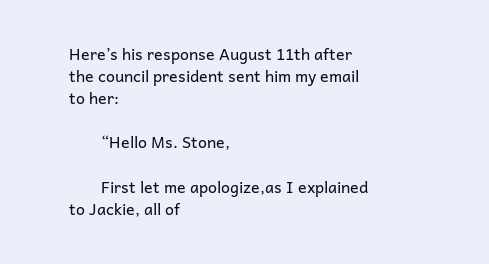Here’s his response August 11th after the council president sent him my email to her:

        “Hello Ms. Stone,

        First let me apologize,as I explained to Jackie, all of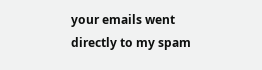your emails went directly to my spam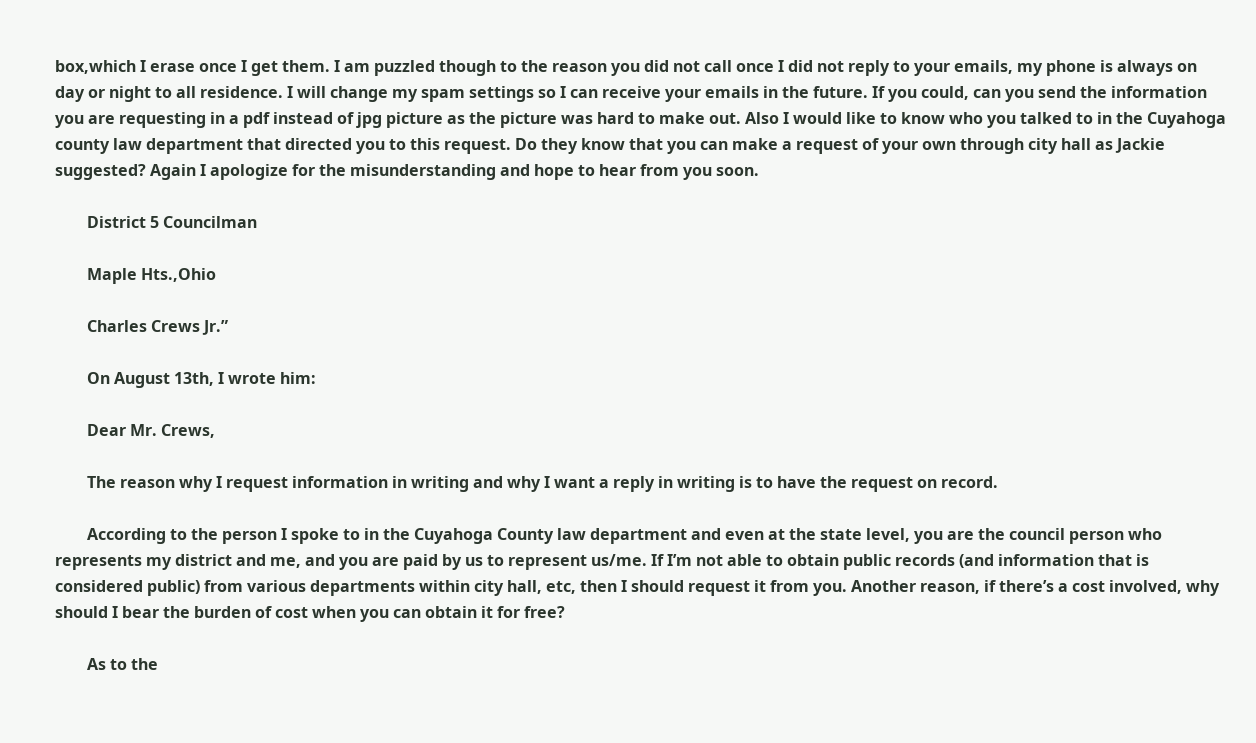box,which I erase once I get them. I am puzzled though to the reason you did not call once I did not reply to your emails, my phone is always on day or night to all residence. I will change my spam settings so I can receive your emails in the future. If you could, can you send the information you are requesting in a pdf instead of jpg picture as the picture was hard to make out. Also I would like to know who you talked to in the Cuyahoga county law department that directed you to this request. Do they know that you can make a request of your own through city hall as Jackie suggested? Again I apologize for the misunderstanding and hope to hear from you soon.

        District 5 Councilman

        Maple Hts.,Ohio

        Charles Crews Jr.”

        On August 13th, I wrote him:

        Dear Mr. Crews,

        The reason why I request information in writing and why I want a reply in writing is to have the request on record.

        According to the person I spoke to in the Cuyahoga County law department and even at the state level, you are the council person who represents my district and me, and you are paid by us to represent us/me. If I’m not able to obtain public records (and information that is considered public) from various departments within city hall, etc, then I should request it from you. Another reason, if there’s a cost involved, why should I bear the burden of cost when you can obtain it for free?

        As to the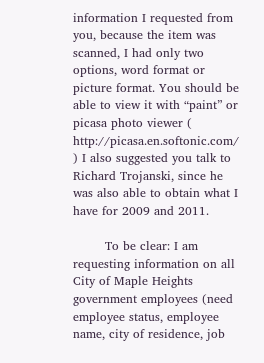information I requested from you, because the item was scanned, I had only two options, word format or picture format. You should be able to view it with “paint” or picasa photo viewer ( http://picasa.en.softonic.com/ ) I also suggested you talk to Richard Trojanski, since he was also able to obtain what I have for 2009 and 2011.

        To be clear: I am requesting information on all City of Maple Heights government employees (need employee status, employee name, city of residence, job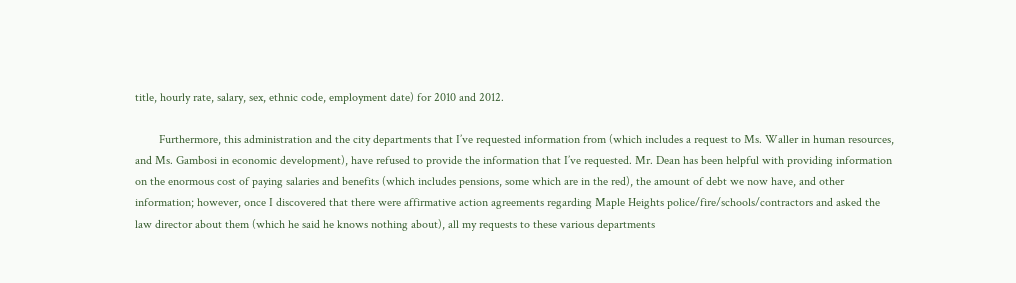title, hourly rate, salary, sex, ethnic code, employment date) for 2010 and 2012.

        Furthermore, this administration and the city departments that I’ve requested information from (which includes a request to Ms. Waller in human resources, and Ms. Gambosi in economic development), have refused to provide the information that I’ve requested. Mr. Dean has been helpful with providing information on the enormous cost of paying salaries and benefits (which includes pensions, some which are in the red), the amount of debt we now have, and other information; however, once I discovered that there were affirmative action agreements regarding Maple Heights police/fire/schools/contractors and asked the law director about them (which he said he knows nothing about), all my requests to these various departments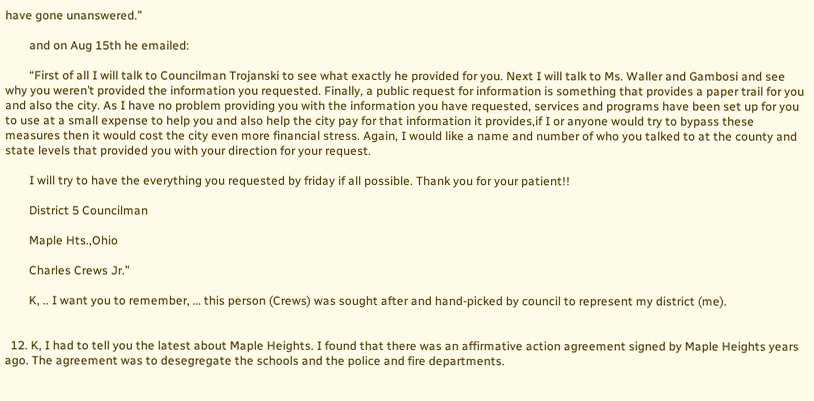have gone unanswered.”

        and on Aug 15th he emailed:

        “First of all I will talk to Councilman Trojanski to see what exactly he provided for you. Next I will talk to Ms. Waller and Gambosi and see why you weren’t provided the information you requested. Finally, a public request for information is something that provides a paper trail for you and also the city. As I have no problem providing you with the information you have requested, services and programs have been set up for you to use at a small expense to help you and also help the city pay for that information it provides,if I or anyone would try to bypass these measures then it would cost the city even more financial stress. Again, I would like a name and number of who you talked to at the county and state levels that provided you with your direction for your request.

        I will try to have the everything you requested by friday if all possible. Thank you for your patient!!

        District 5 Councilman

        Maple Hts.,Ohio

        Charles Crews Jr.”

        K, .. I want you to remember, … this person (Crews) was sought after and hand-picked by council to represent my district (me).


  12. K, I had to tell you the latest about Maple Heights. I found that there was an affirmative action agreement signed by Maple Heights years ago. The agreement was to desegregate the schools and the police and fire departments.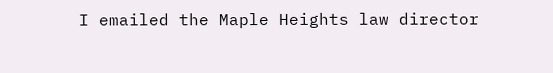I emailed the Maple Heights law director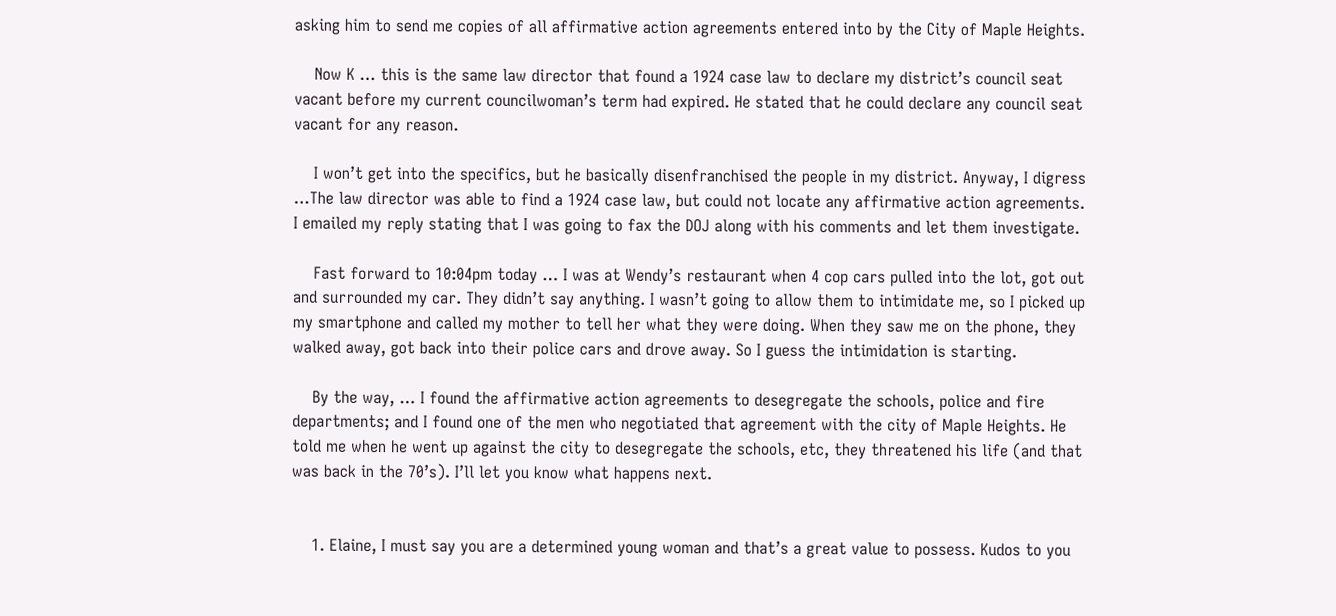asking him to send me copies of all affirmative action agreements entered into by the City of Maple Heights.

    Now K … this is the same law director that found a 1924 case law to declare my district’s council seat vacant before my current councilwoman’s term had expired. He stated that he could declare any council seat vacant for any reason.

    I won’t get into the specifics, but he basically disenfranchised the people in my district. Anyway, I digress …The law director was able to find a 1924 case law, but could not locate any affirmative action agreements. I emailed my reply stating that I was going to fax the DOJ along with his comments and let them investigate.

    Fast forward to 10:04pm today … I was at Wendy’s restaurant when 4 cop cars pulled into the lot, got out and surrounded my car. They didn’t say anything. I wasn’t going to allow them to intimidate me, so I picked up my smartphone and called my mother to tell her what they were doing. When they saw me on the phone, they walked away, got back into their police cars and drove away. So I guess the intimidation is starting.

    By the way, … I found the affirmative action agreements to desegregate the schools, police and fire departments; and I found one of the men who negotiated that agreement with the city of Maple Heights. He told me when he went up against the city to desegregate the schools, etc, they threatened his life (and that was back in the 70’s). I’ll let you know what happens next.


    1. Elaine, I must say you are a determined young woman and that’s a great value to possess. Kudos to you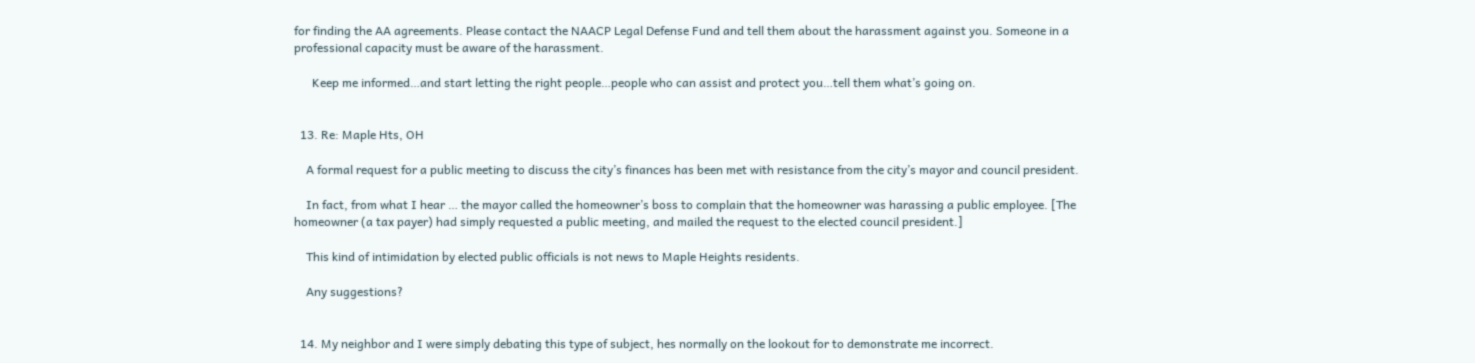for finding the AA agreements. Please contact the NAACP Legal Defense Fund and tell them about the harassment against you. Someone in a professional capacity must be aware of the harassment.

      Keep me informed…and start letting the right people…people who can assist and protect you…tell them what’s going on.


  13. Re: Maple Hts, OH

    A formal request for a public meeting to discuss the city’s finances has been met with resistance from the city’s mayor and council president.

    In fact, from what I hear … the mayor called the homeowner’s boss to complain that the homeowner was harassing a public employee. [The homeowner (a tax payer) had simply requested a public meeting, and mailed the request to the elected council president.]

    This kind of intimidation by elected public officials is not news to Maple Heights residents.

    Any suggestions?


  14. My neighbor and I were simply debating this type of subject, hes normally on the lookout for to demonstrate me incorrect.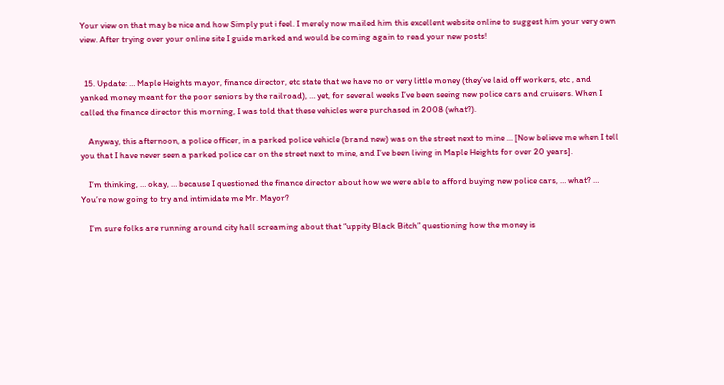Your view on that may be nice and how Simply put i feel. I merely now mailed him this excellent website online to suggest him your very own view. After trying over your online site I guide marked and would be coming again to read your new posts!


  15. Update: … Maple Heights mayor, finance director, etc state that we have no or very little money (they’ve laid off workers, etc , and yanked money meant for the poor seniors by the railroad), … yet, for several weeks I’ve been seeing new police cars and cruisers. When I called the finance director this morning, I was told that these vehicles were purchased in 2008 (what?).

    Anyway, this afternoon, a police officer, in a parked police vehicle (brand new) was on the street next to mine … [Now believe me when I tell you that I have never seen a parked police car on the street next to mine, and I’ve been living in Maple Heights for over 20 years].

    I’m thinking, … okay, … because I questioned the finance director about how we were able to afford buying new police cars, … what? … You’re now going to try and intimidate me Mr. Mayor?

    I’m sure folks are running around city hall screaming about that “uppity Black Bitch” questioning how the money is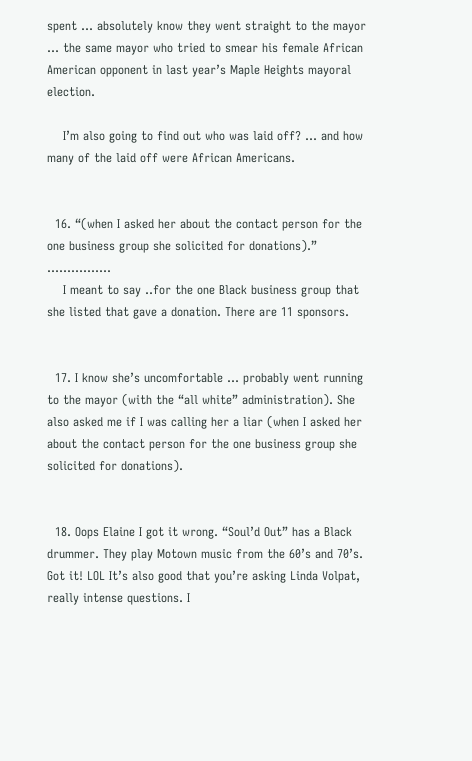spent … absolutely know they went straight to the mayor … the same mayor who tried to smear his female African American opponent in last year’s Maple Heights mayoral election.

    I’m also going to find out who was laid off? … and how many of the laid off were African Americans.


  16. “(when I asked her about the contact person for the one business group she solicited for donations).” …………….
    I meant to say ..for the one Black business group that she listed that gave a donation. There are 11 sponsors.


  17. I know she’s uncomfortable … probably went running to the mayor (with the “all white” administration). She also asked me if I was calling her a liar (when I asked her about the contact person for the one business group she solicited for donations).


  18. Oops Elaine I got it wrong. “Soul’d Out” has a Black drummer. They play Motown music from the 60’s and 70’s. Got it! LOL It’s also good that you’re asking Linda Volpat, really intense questions. I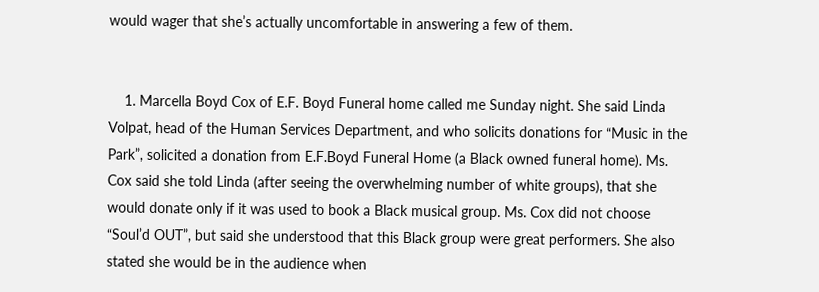would wager that she’s actually uncomfortable in answering a few of them.


    1. Marcella Boyd Cox of E.F. Boyd Funeral home called me Sunday night. She said Linda Volpat, head of the Human Services Department, and who solicits donations for “Music in the Park”, solicited a donation from E.F.Boyd Funeral Home (a Black owned funeral home). Ms. Cox said she told Linda (after seeing the overwhelming number of white groups), that she would donate only if it was used to book a Black musical group. Ms. Cox did not choose “Soul’d OUT”, but said she understood that this Black group were great performers. She also stated she would be in the audience when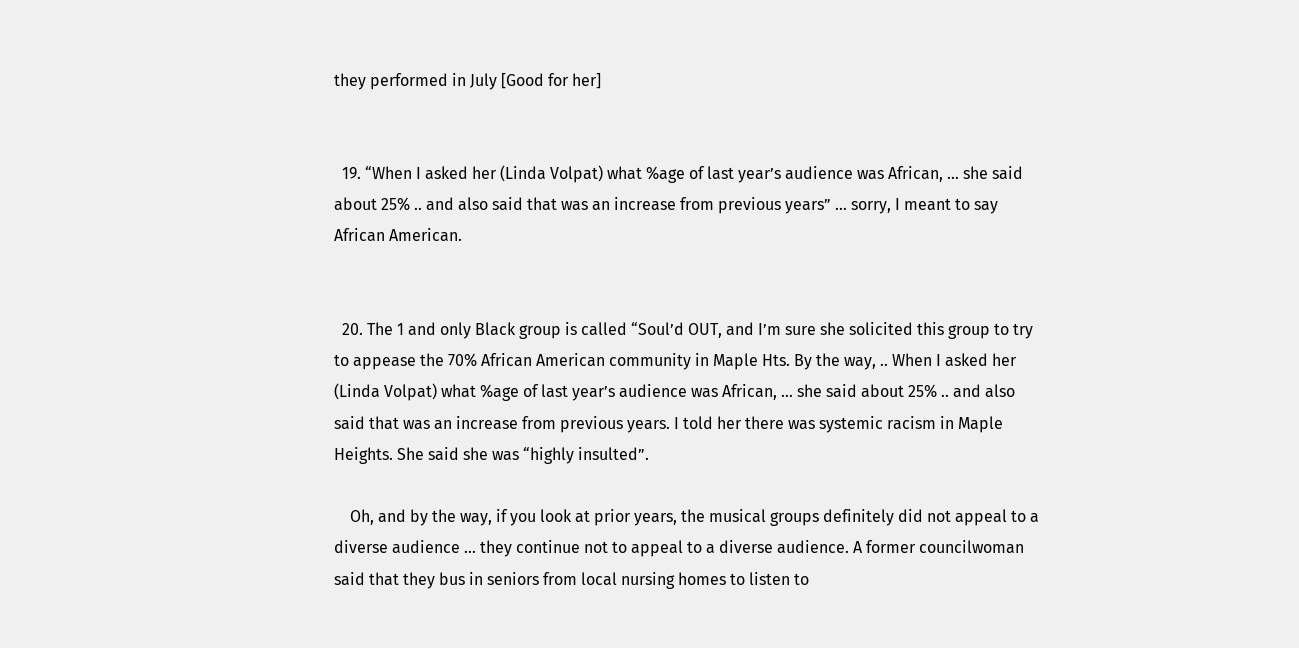they performed in July [Good for her]


  19. “When I asked her (Linda Volpat) what %age of last year’s audience was African, … she said about 25% .. and also said that was an increase from previous years” … sorry, I meant to say African American.


  20. The 1 and only Black group is called “Soul’d OUT, and I’m sure she solicited this group to try to appease the 70% African American community in Maple Hts. By the way, .. When I asked her (Linda Volpat) what %age of last year’s audience was African, … she said about 25% .. and also said that was an increase from previous years. I told her there was systemic racism in Maple Heights. She said she was “highly insulted”.

    Oh, and by the way, if you look at prior years, the musical groups definitely did not appeal to a diverse audience … they continue not to appeal to a diverse audience. A former councilwoman said that they bus in seniors from local nursing homes to listen to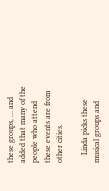these groups, … and added that many of the people who attend these events are from other cities.

    Linda picks these musical groups and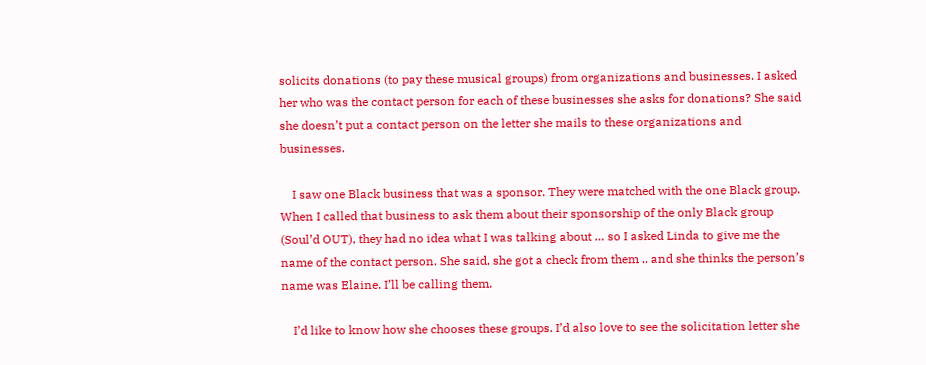solicits donations (to pay these musical groups) from organizations and businesses. I asked her who was the contact person for each of these businesses she asks for donations? She said she doesn’t put a contact person on the letter she mails to these organizations and businesses.

    I saw one Black business that was a sponsor. They were matched with the one Black group. When I called that business to ask them about their sponsorship of the only Black group (Soul’d OUT), they had no idea what I was talking about … so I asked Linda to give me the name of the contact person. She said, she got a check from them .. and she thinks the person’s name was Elaine. I’ll be calling them.

    I’d like to know how she chooses these groups. I’d also love to see the solicitation letter she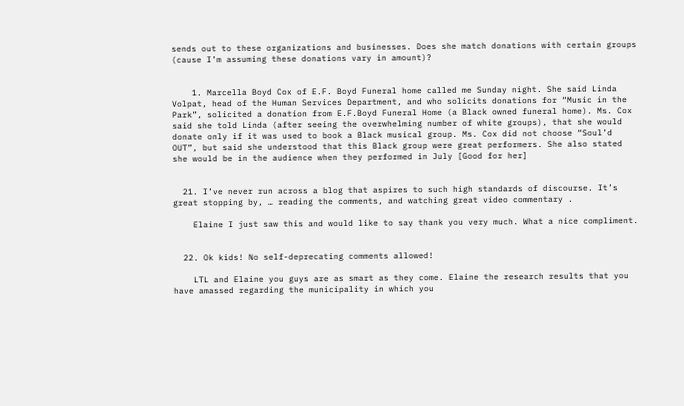sends out to these organizations and businesses. Does she match donations with certain groups (cause I’m assuming these donations vary in amount)?


    1. Marcella Boyd Cox of E.F. Boyd Funeral home called me Sunday night. She said Linda Volpat, head of the Human Services Department, and who solicits donations for “Music in the Park”, solicited a donation from E.F.Boyd Funeral Home (a Black owned funeral home). Ms. Cox said she told Linda (after seeing the overwhelming number of white groups), that she would donate only if it was used to book a Black musical group. Ms. Cox did not choose “Soul’d OUT”, but said she understood that this Black group were great performers. She also stated she would be in the audience when they performed in July [Good for her]


  21. I’ve never run across a blog that aspires to such high standards of discourse. It’s great stopping by, … reading the comments, and watching great video commentary .

    Elaine I just saw this and would like to say thank you very much. What a nice compliment.


  22. Ok kids! No self-deprecating comments allowed!

    LTL and Elaine you guys are as smart as they come. Elaine the research results that you have amassed regarding the municipality in which you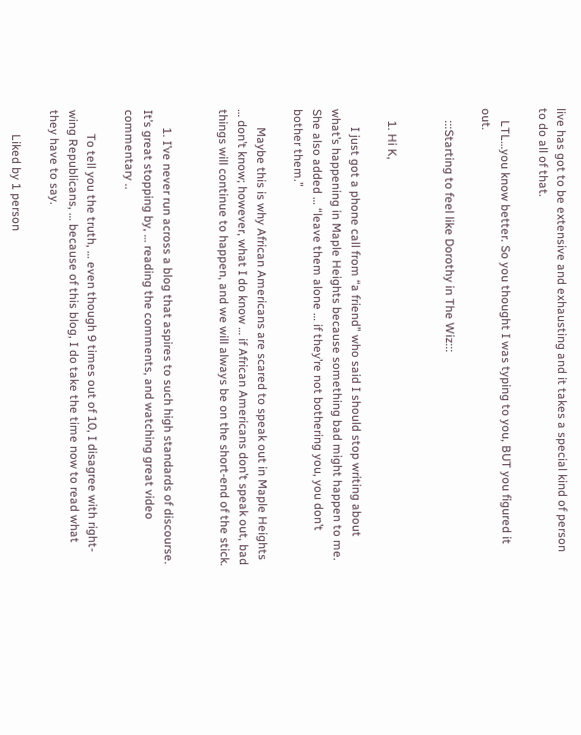live has got to be extensive and exhausting and it takes a special kind of person to do all of that.

    LTL…you know better. So you thought I was typing to you, BUT you figured it out.

    :::Starting to feel like Dorothy in The Wiz:::


    1. Hi K,

      I just got a phone call from “a friend” who said I should stop writing about what’s happening in Maple Heights because something bad might happen to me. She also added … “leave them alone … if they’re not bothering you, you don’t bother them.”

      Maybe this is why African Americans are scared to speak out in Maple Heights … don’t know; however, what I do know … if African Americans don’t speak out, bad things will continue to happen, and we will always be on the short-end of the stick.


      1. I’ve never run across a blog that aspires to such high standards of discourse. It’s great stopping by, … reading the comments, and watching great video commentary ..

        To tell you the truth, … even though 9 times out of 10, I disagree with right-wing Republicans, … because of this blog, I do take the time now to read what they have to say.

        Liked by 1 person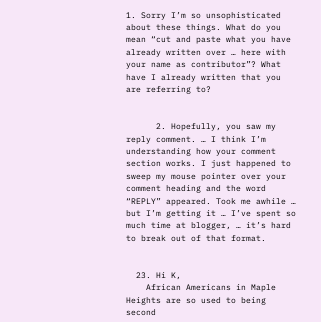1. Sorry I’m so unsophisticated about these things. What do you mean “cut and paste what you have already written over … here with your name as contributor”? What have I already written that you are referring to?


      2. Hopefully, you saw my reply comment. … I think I’m understanding how your comment section works. I just happened to sweep my mouse pointer over your comment heading and the word “REPLY” appeared. Took me awhile … but I’m getting it … I’ve spent so much time at blogger, … it’s hard to break out of that format.


  23. Hi K,
    African Americans in Maple Heights are so used to being second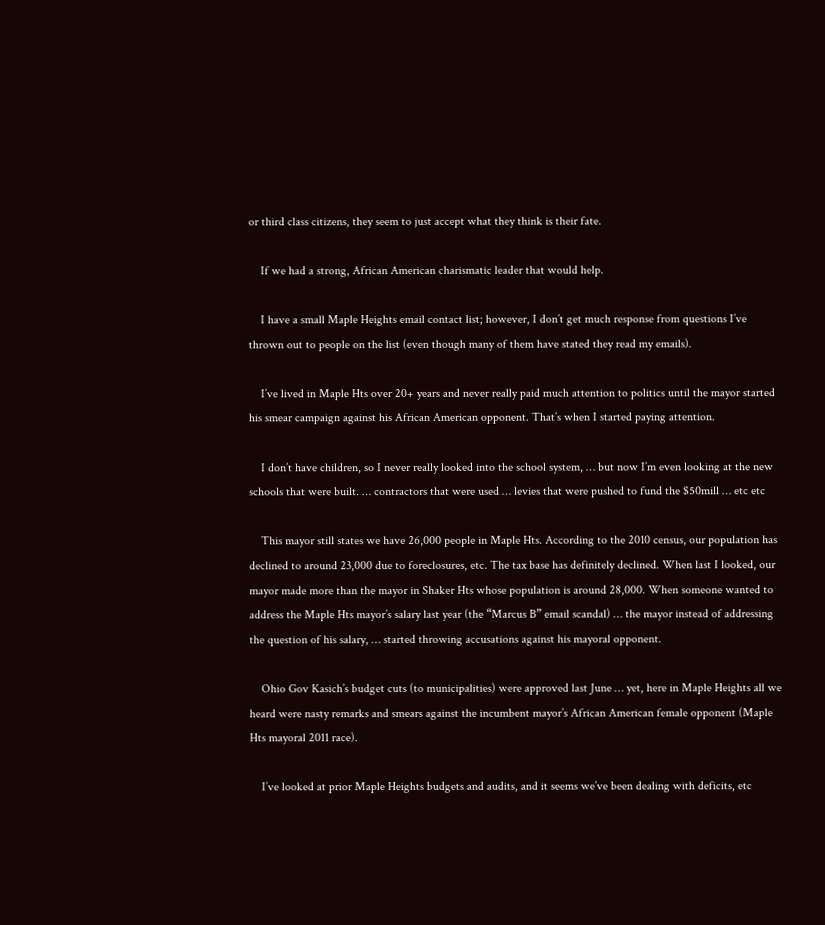or third class citizens, they seem to just accept what they think is their fate.

    If we had a strong, African American charismatic leader that would help.

    I have a small Maple Heights email contact list; however, I don’t get much response from questions I’ve thrown out to people on the list (even though many of them have stated they read my emails).

    I’ve lived in Maple Hts over 20+ years and never really paid much attention to politics until the mayor started his smear campaign against his African American opponent. That’s when I started paying attention.

    I don’t have children, so I never really looked into the school system, … but now I’m even looking at the new schools that were built. … contractors that were used … levies that were pushed to fund the $50mill … etc etc

    This mayor still states we have 26,000 people in Maple Hts. According to the 2010 census, our population has declined to around 23,000 due to foreclosures, etc. The tax base has definitely declined. When last I looked, our mayor made more than the mayor in Shaker Hts whose population is around 28,000. When someone wanted to address the Maple Hts mayor’s salary last year (the “Marcus B” email scandal) … the mayor instead of addressing the question of his salary, … started throwing accusations against his mayoral opponent.

    Ohio Gov Kasich’s budget cuts (to municipalities) were approved last June … yet, here in Maple Heights all we heard were nasty remarks and smears against the incumbent mayor’s African American female opponent (Maple Hts mayoral 2011 race).

    I’ve looked at prior Maple Heights budgets and audits, and it seems we’ve been dealing with deficits, etc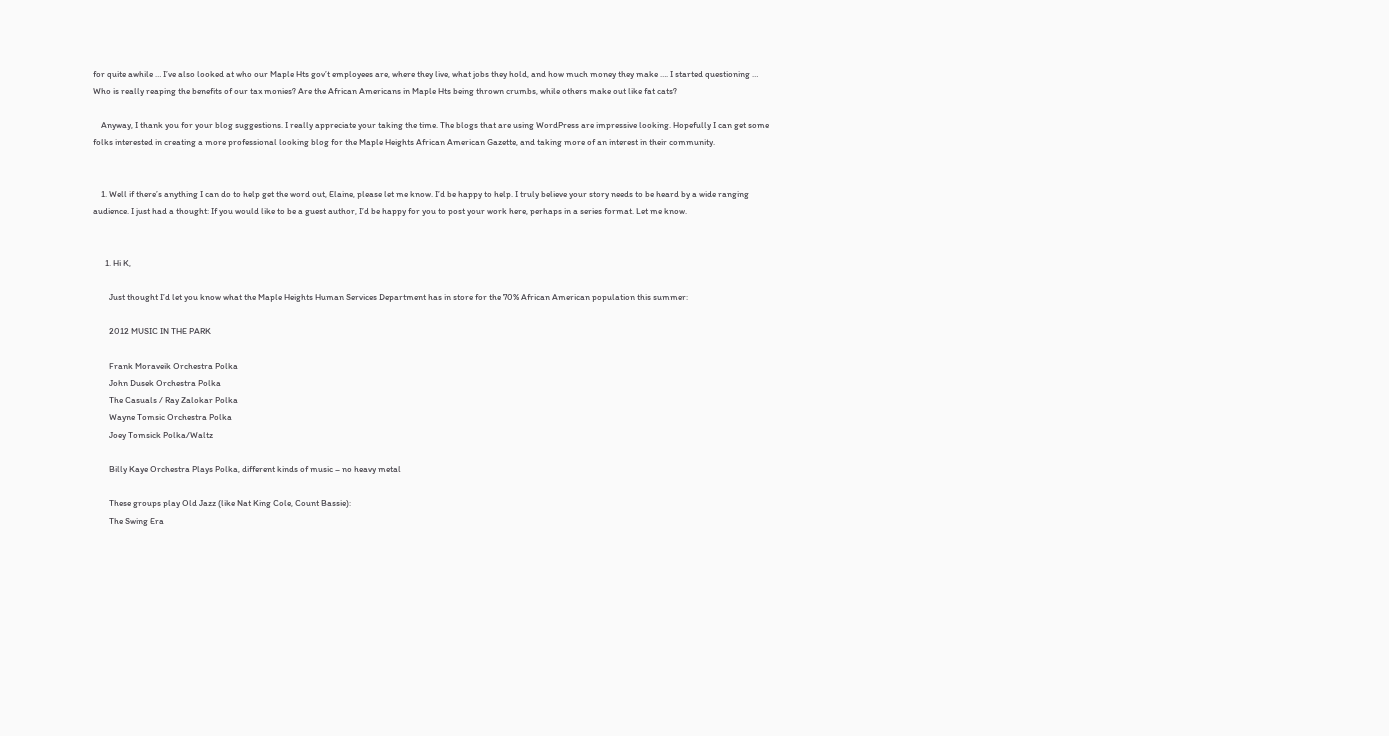for quite awhile … I’ve also looked at who our Maple Hts gov’t employees are, where they live, what jobs they hold, and how much money they make …. I started questioning … Who is really reaping the benefits of our tax monies? Are the African Americans in Maple Hts being thrown crumbs, while others make out like fat cats?

    Anyway, I thank you for your blog suggestions. I really appreciate your taking the time. The blogs that are using WordPress are impressive looking. Hopefully I can get some folks interested in creating a more professional looking blog for the Maple Heights African American Gazette, and taking more of an interest in their community.


    1. Well if there’s anything I can do to help get the word out, Elaine, please let me know. I’d be happy to help. I truly believe your story needs to be heard by a wide ranging audience. I just had a thought: If you would like to be a guest author, I’d be happy for you to post your work here, perhaps in a series format. Let me know.


      1. Hi K,

        Just thought I’d let you know what the Maple Heights Human Services Department has in store for the 70% African American population this summer:

        2012 MUSIC IN THE PARK

        Frank Moraveik Orchestra Polka
        John Dusek Orchestra Polka
        The Casuals / Ray Zalokar Polka
        Wayne Tomsic Orchestra Polka
        Joey Tomsick Polka/Waltz

        Billy Kaye Orchestra Plays Polka, different kinds of music – no heavy metal

        These groups play Old Jazz (like Nat King Cole, Count Bassie):
        The Swing Era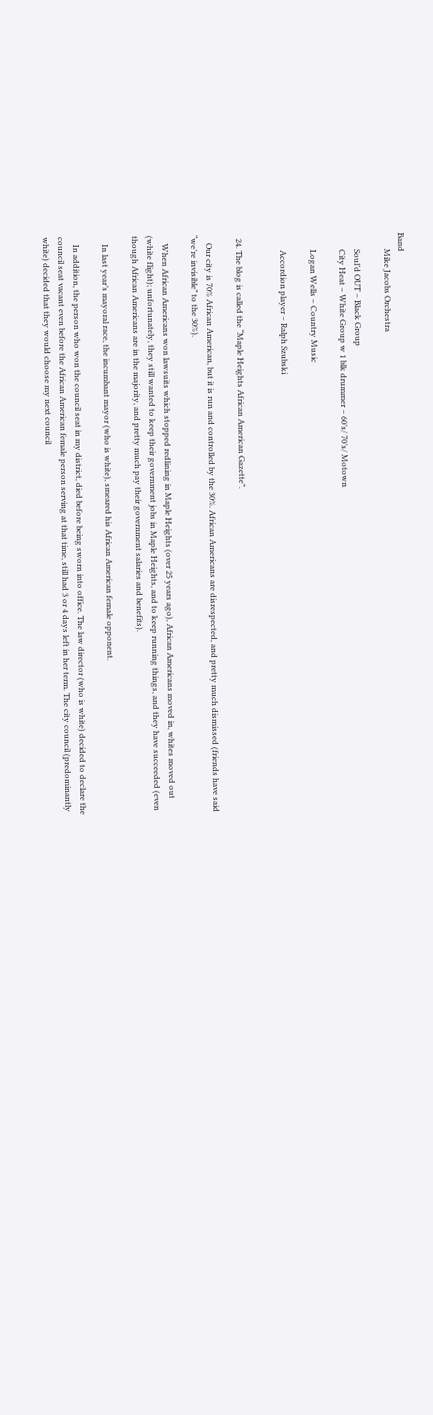Band
        Mike Jacobs Orchestra

        Soul’d OUT – Black Group
        City Heat – White Group w 1 blk drummer – 60’s/ 70’s/ Motown

        Logan Wells – Country Music

        Accordion player – Ralph Szubski


  24. The blog is called the “Maple Heights African American Gazette”.

    Our city is 70% African American, but it is run and controlled by the 30%. African Americans are disrespected, and pretty much dismissed (friends have said “we’re invisible” to the 30%).

    When African Americans won lawsuits which stopped redlining in Maple Heights (over 25 years ago), African Americans moved in, whites moved out (white flight); unfortunately, they still wanted to keep their government jobs in Maple Heights, and to keep running things, and they have succeeded (even though African Americans are in the majority, and pretty much pay their government salaries and benefits).

    In last year’s mayoral race, the incumbant mayor (who is white), smeared his African American female opponent.

    In addition, the person who won the council seat in my district, died before being sworn into office. The law director (who is white) decided to declare the council seat vacant even before the African American female person serving at that time, still had 3 or 4 days left in her term. The city council (predominantly white) decided that they would choose my next council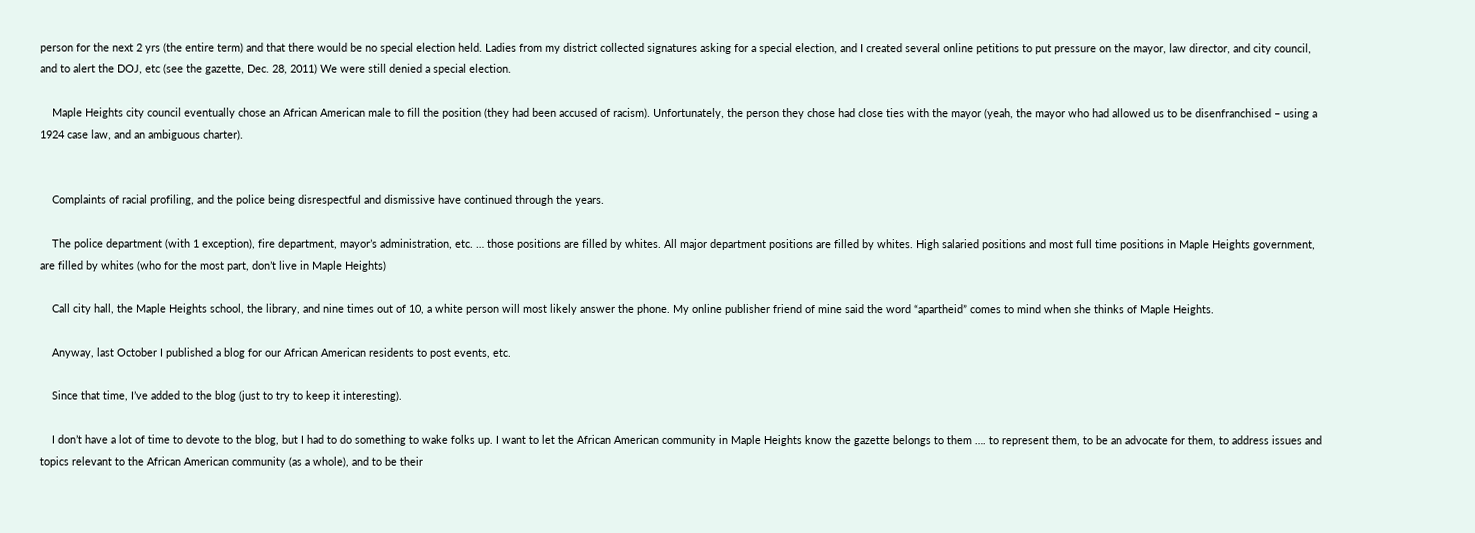person for the next 2 yrs (the entire term) and that there would be no special election held. Ladies from my district collected signatures asking for a special election, and I created several online petitions to put pressure on the mayor, law director, and city council, and to alert the DOJ, etc (see the gazette, Dec. 28, 2011) We were still denied a special election.

    Maple Heights city council eventually chose an African American male to fill the position (they had been accused of racism). Unfortunately, the person they chose had close ties with the mayor (yeah, the mayor who had allowed us to be disenfranchised – using a 1924 case law, and an ambiguous charter).


    Complaints of racial profiling, and the police being disrespectful and dismissive have continued through the years.

    The police department (with 1 exception), fire department, mayor’s administration, etc. … those positions are filled by whites. All major department positions are filled by whites. High salaried positions and most full time positions in Maple Heights government, are filled by whites (who for the most part, don’t live in Maple Heights)

    Call city hall, the Maple Heights school, the library, and nine times out of 10, a white person will most likely answer the phone. My online publisher friend of mine said the word “apartheid” comes to mind when she thinks of Maple Heights.

    Anyway, last October I published a blog for our African American residents to post events, etc.

    Since that time, I’ve added to the blog (just to try to keep it interesting).

    I don’t have a lot of time to devote to the blog, but I had to do something to wake folks up. I want to let the African American community in Maple Heights know the gazette belongs to them …. to represent them, to be an advocate for them, to address issues and topics relevant to the African American community (as a whole), and to be their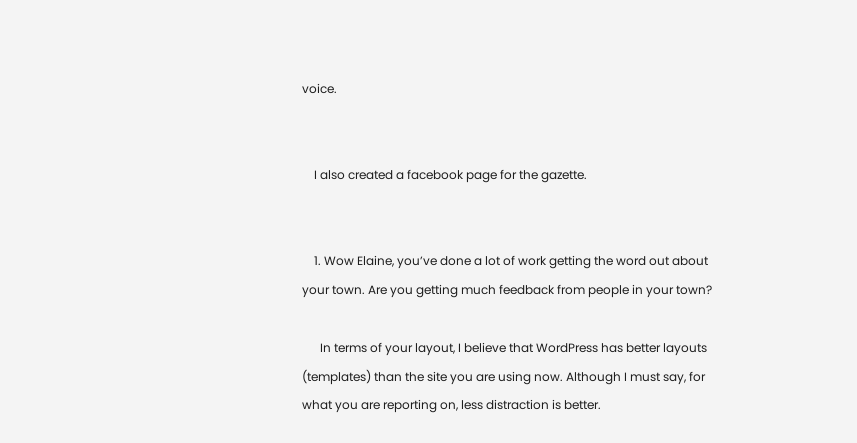voice.


    I also created a facebook page for the gazette.


    1. Wow Elaine, you’ve done a lot of work getting the word out about your town. Are you getting much feedback from people in your town?

      In terms of your layout, I believe that WordPress has better layouts (templates) than the site you are using now. Although I must say, for what you are reporting on, less distraction is better.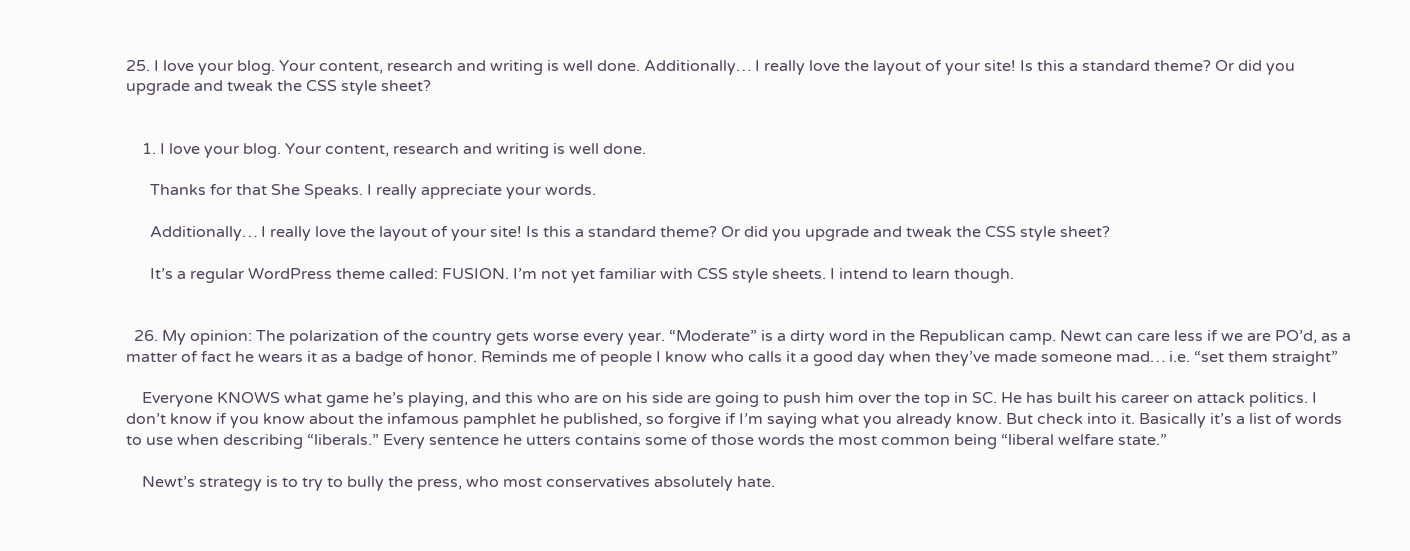25. I love your blog. Your content, research and writing is well done. Additionally… I really love the layout of your site! Is this a standard theme? Or did you upgrade and tweak the CSS style sheet?


    1. I love your blog. Your content, research and writing is well done.

      Thanks for that She Speaks. I really appreciate your words.

      Additionally… I really love the layout of your site! Is this a standard theme? Or did you upgrade and tweak the CSS style sheet?

      It’s a regular WordPress theme called: FUSION. I’m not yet familiar with CSS style sheets. I intend to learn though.


  26. My opinion: The polarization of the country gets worse every year. “Moderate” is a dirty word in the Republican camp. Newt can care less if we are PO’d, as a matter of fact he wears it as a badge of honor. Reminds me of people I know who calls it a good day when they’ve made someone mad… i.e. “set them straight”

    Everyone KNOWS what game he’s playing, and this who are on his side are going to push him over the top in SC. He has built his career on attack politics. I don’t know if you know about the infamous pamphlet he published, so forgive if I’m saying what you already know. But check into it. Basically it’s a list of words to use when describing “liberals.” Every sentence he utters contains some of those words the most common being “liberal welfare state.”

    Newt’s strategy is to try to bully the press, who most conservatives absolutely hate.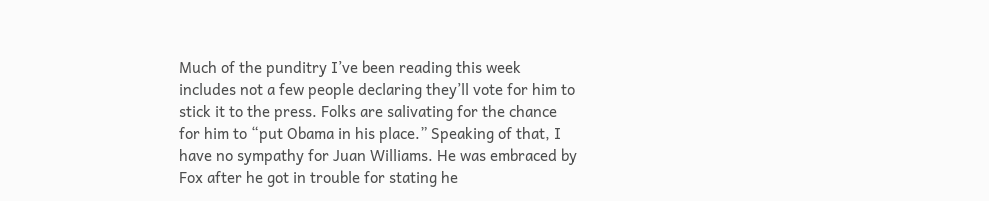Much of the punditry I’ve been reading this week includes not a few people declaring they’ll vote for him to stick it to the press. Folks are salivating for the chance for him to “put Obama in his place.” Speaking of that, I have no sympathy for Juan Williams. He was embraced by Fox after he got in trouble for stating he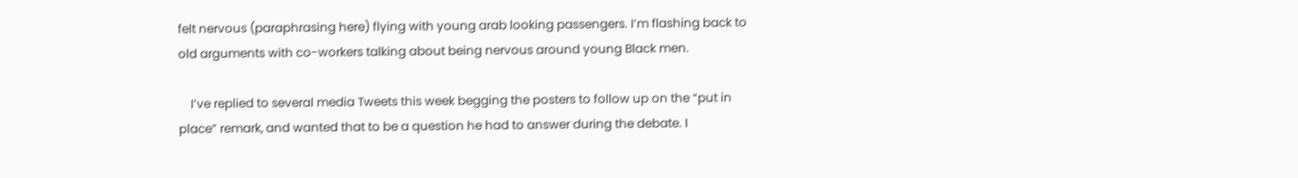felt nervous (paraphrasing here) flying with young arab looking passengers. I’m flashing back to old arguments with co-workers talking about being nervous around young Black men.

    I’ve replied to several media Tweets this week begging the posters to follow up on the “put in place” remark, and wanted that to be a question he had to answer during the debate. I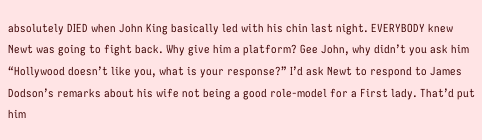absolutely DIED when John King basically led with his chin last night. EVERYBODY knew Newt was going to fight back. Why give him a platform? Gee John, why didn’t you ask him “Hollywood doesn’t like you, what is your response?” I’d ask Newt to respond to James Dodson’s remarks about his wife not being a good role-model for a First lady. That’d put him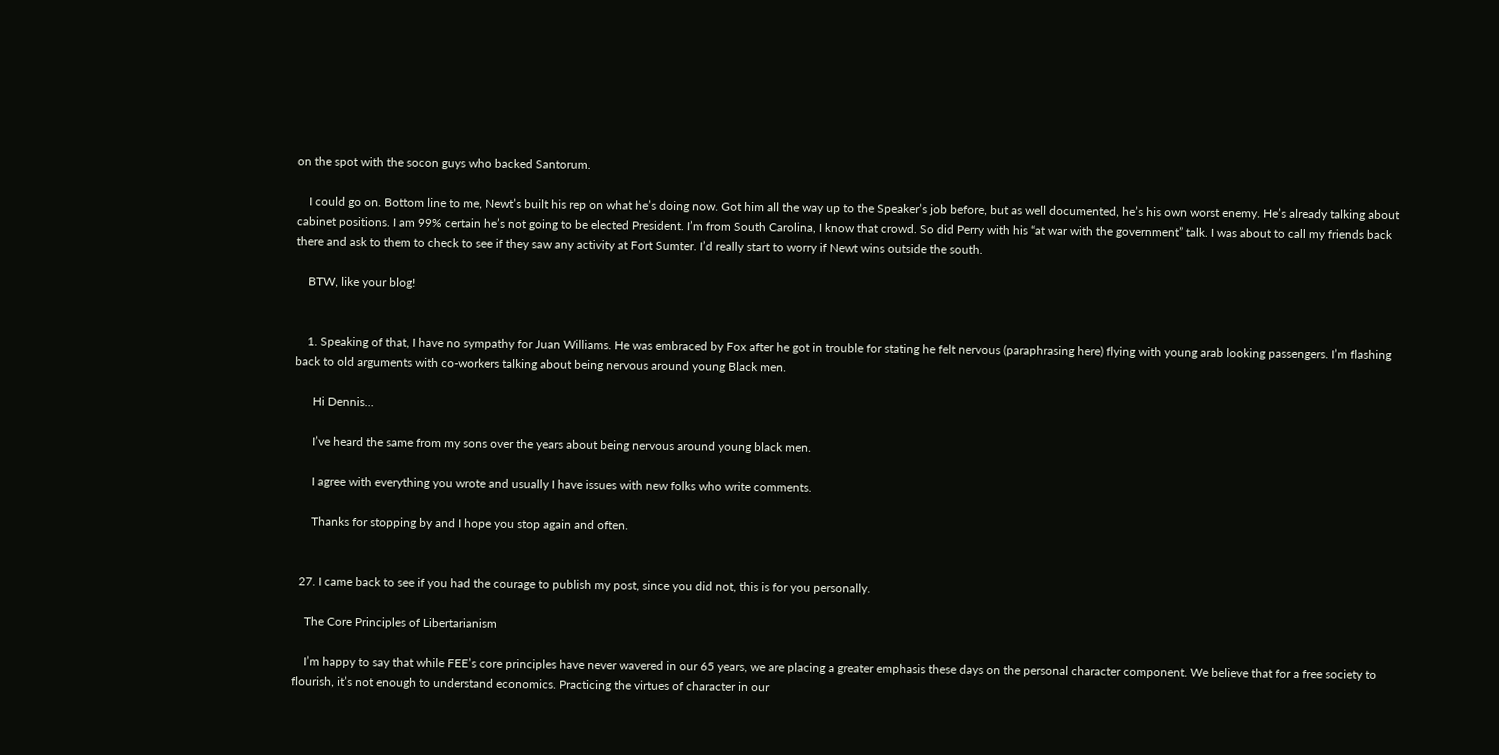on the spot with the socon guys who backed Santorum.

    I could go on. Bottom line to me, Newt’s built his rep on what he’s doing now. Got him all the way up to the Speaker’s job before, but as well documented, he’s his own worst enemy. He’s already talking about cabinet positions. I am 99% certain he’s not going to be elected President. I’m from South Carolina, I know that crowd. So did Perry with his “at war with the government” talk. I was about to call my friends back there and ask to them to check to see if they saw any activity at Fort Sumter. I’d really start to worry if Newt wins outside the south.

    BTW, like your blog!


    1. Speaking of that, I have no sympathy for Juan Williams. He was embraced by Fox after he got in trouble for stating he felt nervous (paraphrasing here) flying with young arab looking passengers. I’m flashing back to old arguments with co-workers talking about being nervous around young Black men.

      Hi Dennis…

      I’ve heard the same from my sons over the years about being nervous around young black men.

      I agree with everything you wrote and usually I have issues with new folks who write comments.

      Thanks for stopping by and I hope you stop again and often.


  27. I came back to see if you had the courage to publish my post, since you did not, this is for you personally.

    The Core Principles of Libertarianism

    I’m happy to say that while FEE’s core principles have never wavered in our 65 years, we are placing a greater emphasis these days on the personal character component. We believe that for a free society to flourish, it’s not enough to understand economics. Practicing the virtues of character in our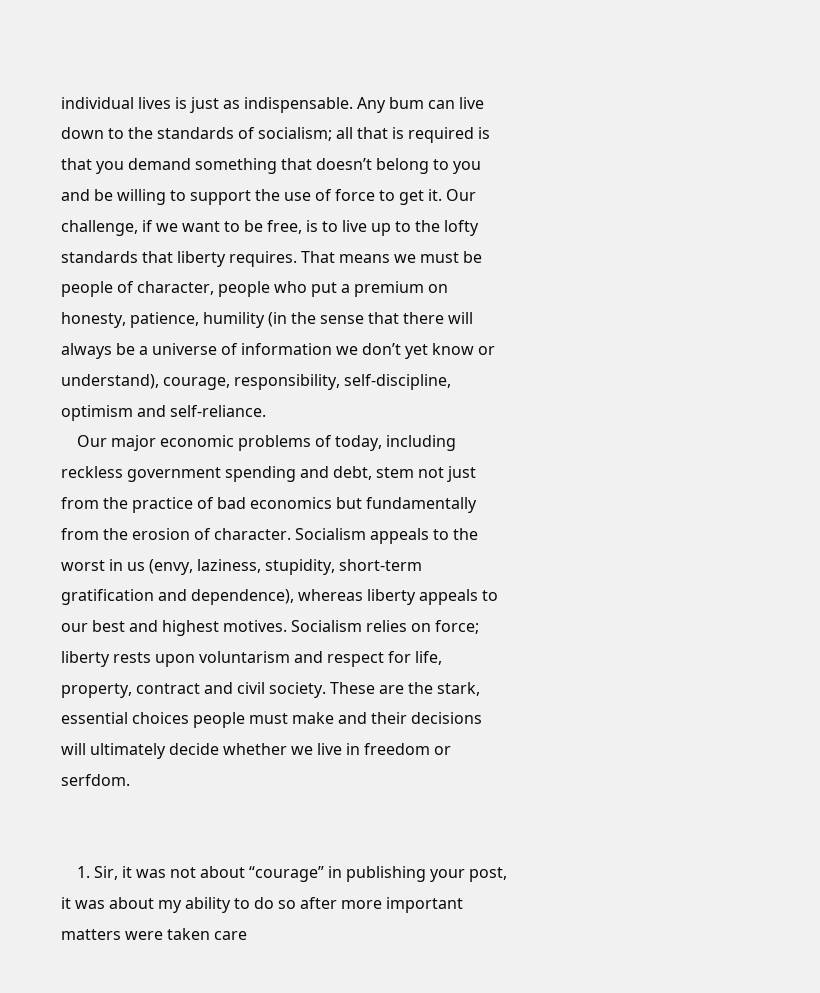individual lives is just as indispensable. Any bum can live down to the standards of socialism; all that is required is that you demand something that doesn’t belong to you and be willing to support the use of force to get it. Our challenge, if we want to be free, is to live up to the lofty standards that liberty requires. That means we must be people of character, people who put a premium on honesty, patience, humility (in the sense that there will always be a universe of information we don’t yet know or understand), courage, responsibility, self-discipline, optimism and self-reliance.
    Our major economic problems of today, including reckless government spending and debt, stem not just from the practice of bad economics but fundamentally from the erosion of character. Socialism appeals to the worst in us (envy, laziness, stupidity, short-term gratification and dependence), whereas liberty appeals to our best and highest motives. Socialism relies on force; liberty rests upon voluntarism and respect for life, property, contract and civil society. These are the stark, essential choices people must make and their decisions will ultimately decide whether we live in freedom or serfdom.


    1. Sir, it was not about “courage” in publishing your post, it was about my ability to do so after more important matters were taken care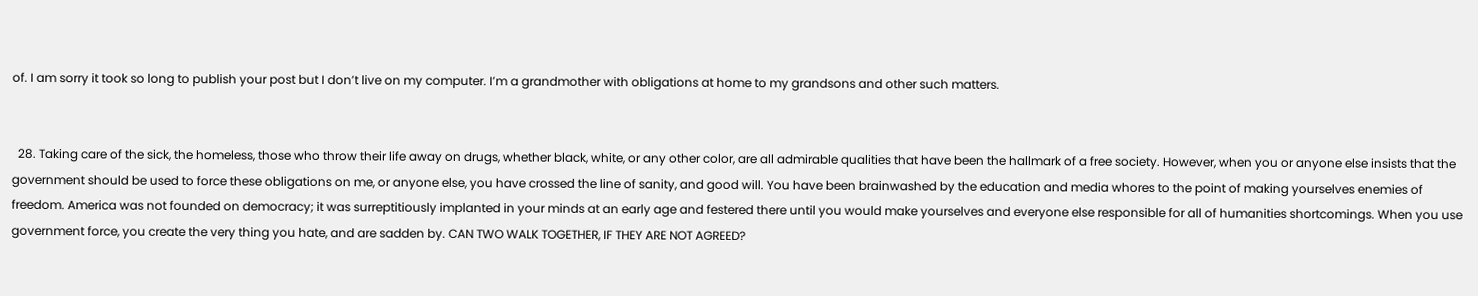of. I am sorry it took so long to publish your post but I don’t live on my computer. I’m a grandmother with obligations at home to my grandsons and other such matters.


  28. Taking care of the sick, the homeless, those who throw their life away on drugs, whether black, white, or any other color, are all admirable qualities that have been the hallmark of a free society. However, when you or anyone else insists that the government should be used to force these obligations on me, or anyone else, you have crossed the line of sanity, and good will. You have been brainwashed by the education and media whores to the point of making yourselves enemies of freedom. America was not founded on democracy; it was surreptitiously implanted in your minds at an early age and festered there until you would make yourselves and everyone else responsible for all of humanities shortcomings. When you use government force, you create the very thing you hate, and are sadden by. CAN TWO WALK TOGETHER, IF THEY ARE NOT AGREED?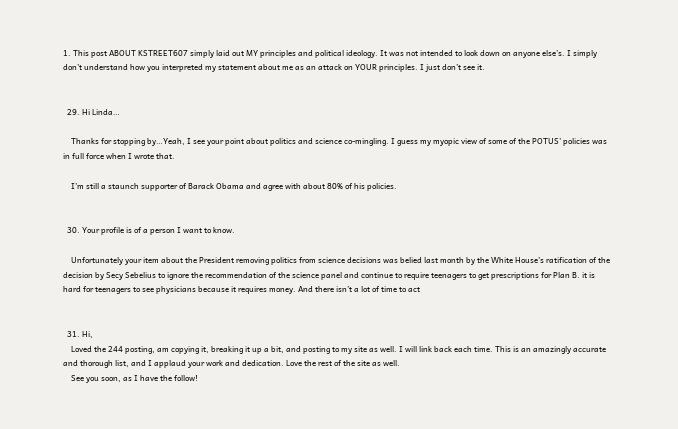1. This post ABOUT KSTREET607 simply laid out MY principles and political ideology. It was not intended to look down on anyone else’s. I simply don’t understand how you interpreted my statement about me as an attack on YOUR principles. I just don’t see it.


  29. Hi Linda…

    Thanks for stopping by…Yeah, I see your point about politics and science co-mingling. I guess my myopic view of some of the POTUS’ policies was in full force when I wrote that.

    I’m still a staunch supporter of Barack Obama and agree with about 80% of his policies.


  30. Your profile is of a person I want to know.

    Unfortunately your item about the President removing politics from science decisions was belied last month by the White House’s ratification of the decision by Secy Sebelius to ignore the recommendation of the science panel and continue to require teenagers to get prescriptions for Plan B. it is hard for teenagers to see physicians because it requires money. And there isn’t a lot of time to act


  31. Hi,
    Loved the 244 posting, am copying it, breaking it up a bit, and posting to my site as well. I will link back each time. This is an amazingly accurate and thorough list, and I applaud your work and dedication. Love the rest of the site as well.
    See you soon, as I have the follow!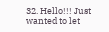32. Hello!!! Just wanted to let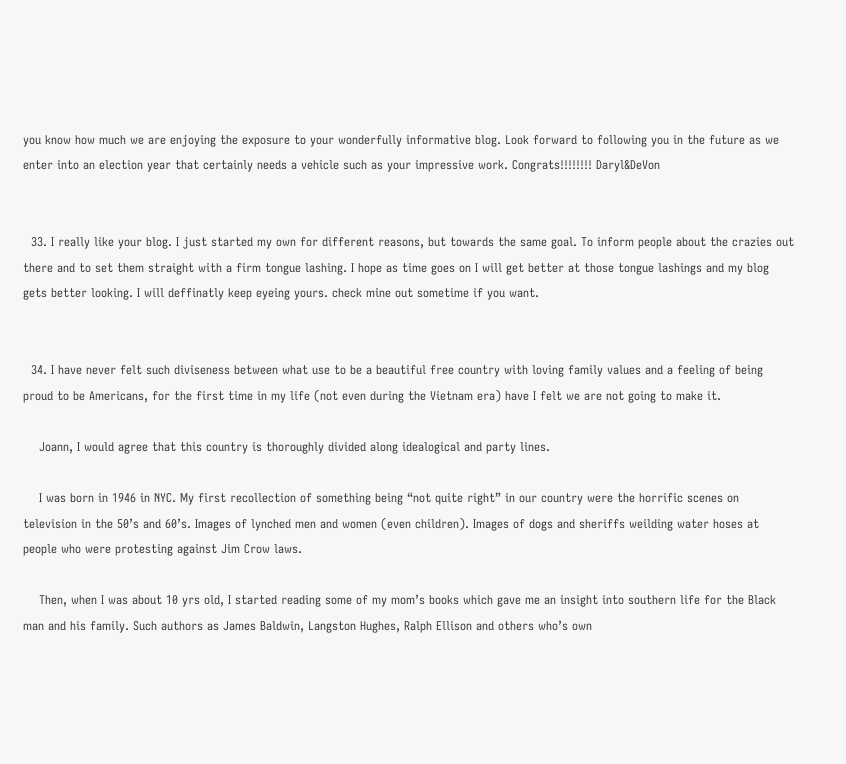you know how much we are enjoying the exposure to your wonderfully informative blog. Look forward to following you in the future as we enter into an election year that certainly needs a vehicle such as your impressive work. Congrats!!!!!!!! Daryl&DeVon


  33. I really like your blog. I just started my own for different reasons, but towards the same goal. To inform people about the crazies out there and to set them straight with a firm tongue lashing. I hope as time goes on I will get better at those tongue lashings and my blog gets better looking. I will deffinatly keep eyeing yours. check mine out sometime if you want.


  34. I have never felt such diviseness between what use to be a beautiful free country with loving family values and a feeling of being proud to be Americans, for the first time in my life (not even during the Vietnam era) have I felt we are not going to make it.

    Joann, I would agree that this country is thoroughly divided along idealogical and party lines.

    I was born in 1946 in NYC. My first recollection of something being “not quite right” in our country were the horrific scenes on television in the 50’s and 60’s. Images of lynched men and women (even children). Images of dogs and sheriffs weilding water hoses at people who were protesting against Jim Crow laws.

    Then, when I was about 10 yrs old, I started reading some of my mom’s books which gave me an insight into southern life for the Black man and his family. Such authors as James Baldwin, Langston Hughes, Ralph Ellison and others who’s own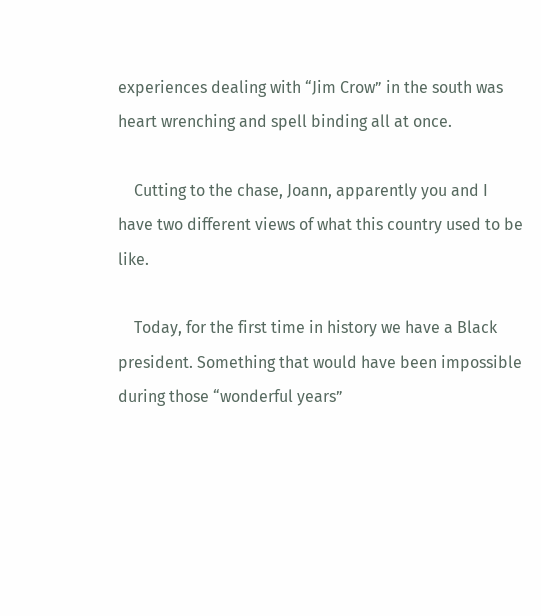experiences dealing with “Jim Crow” in the south was heart wrenching and spell binding all at once.

    Cutting to the chase, Joann, apparently you and I have two different views of what this country used to be like.

    Today, for the first time in history we have a Black president. Something that would have been impossible during those “wonderful years”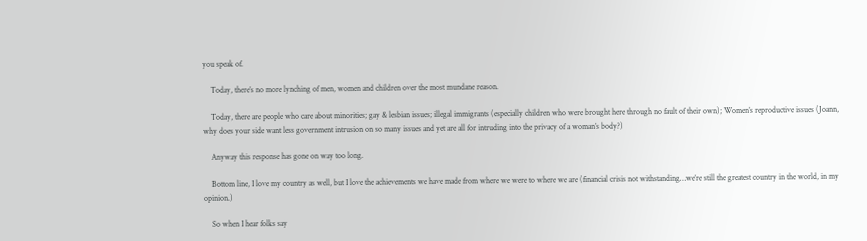you speak of.

    Today, there’s no more lynching of men, women and children over the most mundane reason.

    Today, there are people who care about minorities; gay & lesbian issues; illegal immigrants (especially children who were brought here through no fault of their own); Women’s reproductive issues (Joann, why does your side want less government intrusion on so many issues and yet are all for intruding into the privacy of a woman’s body?)

    Anyway this response has gone on way too long.

    Bottom line, I love my country as well, but I love the achievements we have made from where we were to where we are (financial crisis not withstanding…we’re still the greatest country in the world, in my opinion.)

    So when I hear folks say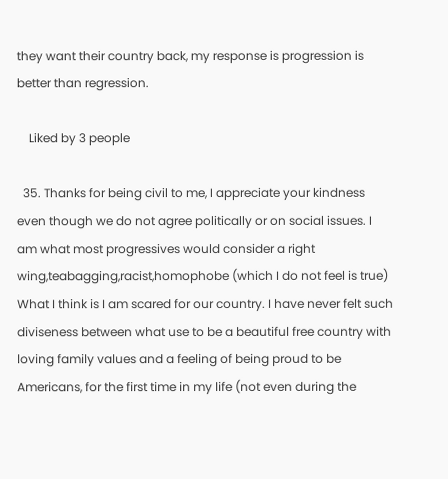they want their country back, my response is progression is better than regression.

    Liked by 3 people

  35. Thanks for being civil to me, I appreciate your kindness even though we do not agree politically or on social issues. I am what most progressives would consider a right wing,teabagging,racist,homophobe (which I do not feel is true) What I think is I am scared for our country. I have never felt such diviseness between what use to be a beautiful free country with loving family values and a feeling of being proud to be Americans, for the first time in my life (not even during the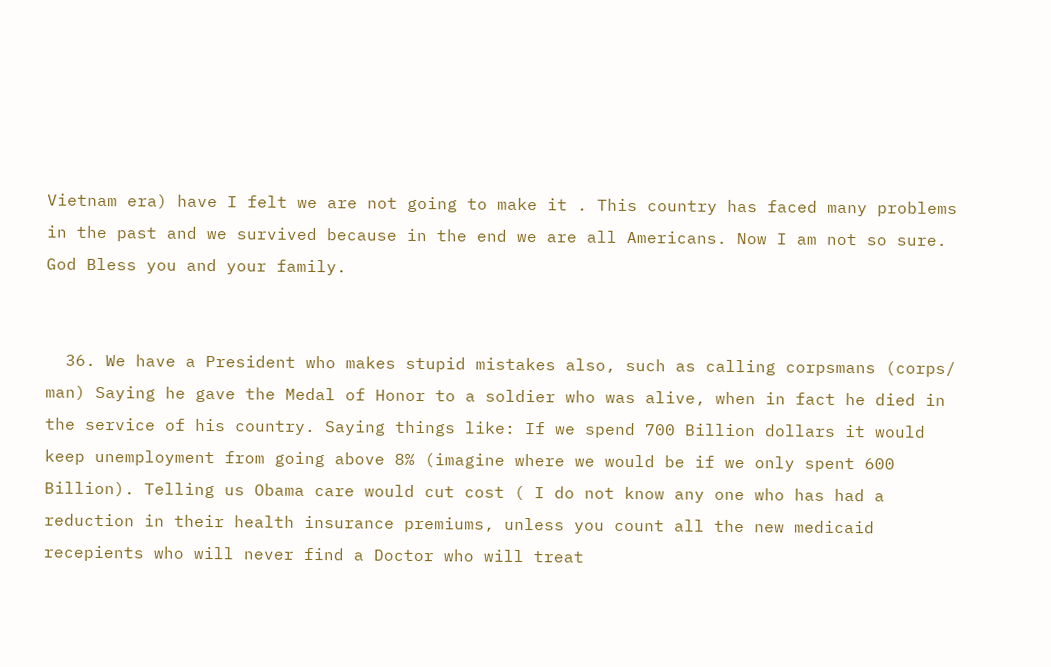Vietnam era) have I felt we are not going to make it . This country has faced many problems in the past and we survived because in the end we are all Americans. Now I am not so sure. God Bless you and your family.


  36. We have a President who makes stupid mistakes also, such as calling corpsmans (corps/ man) Saying he gave the Medal of Honor to a soldier who was alive, when in fact he died in the service of his country. Saying things like: If we spend 700 Billion dollars it would keep unemployment from going above 8% (imagine where we would be if we only spent 600 Billion). Telling us Obama care would cut cost ( I do not know any one who has had a reduction in their health insurance premiums, unless you count all the new medicaid recepients who will never find a Doctor who will treat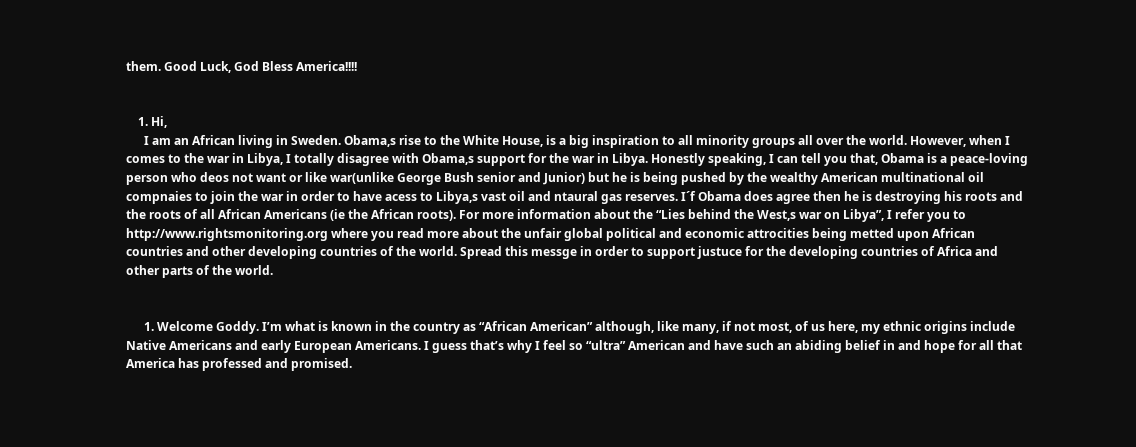them. Good Luck, God Bless America!!!!


    1. Hi,
      I am an African living in Sweden. Obama,s rise to the White House, is a big inspiration to all minority groups all over the world. However, when I comes to the war in Libya, I totally disagree with Obama,s support for the war in Libya. Honestly speaking, I can tell you that, Obama is a peace-loving person who deos not want or like war(unlike George Bush senior and Junior) but he is being pushed by the wealthy American multinational oil compnaies to join the war in order to have acess to Libya,s vast oil and ntaural gas reserves. I´f Obama does agree then he is destroying his roots and the roots of all African Americans (ie the African roots). For more information about the “Lies behind the West,s war on Libya”, I refer you to http://www.rightsmonitoring.org where you read more about the unfair global political and economic attrocities being metted upon African countries and other developing countries of the world. Spread this messge in order to support justuce for the developing countries of Africa and other parts of the world.


      1. Welcome Goddy. I’m what is known in the country as “African American” although, like many, if not most, of us here, my ethnic origins include Native Americans and early European Americans. I guess that’s why I feel so “ultra” American and have such an abiding belief in and hope for all that America has professed and promised.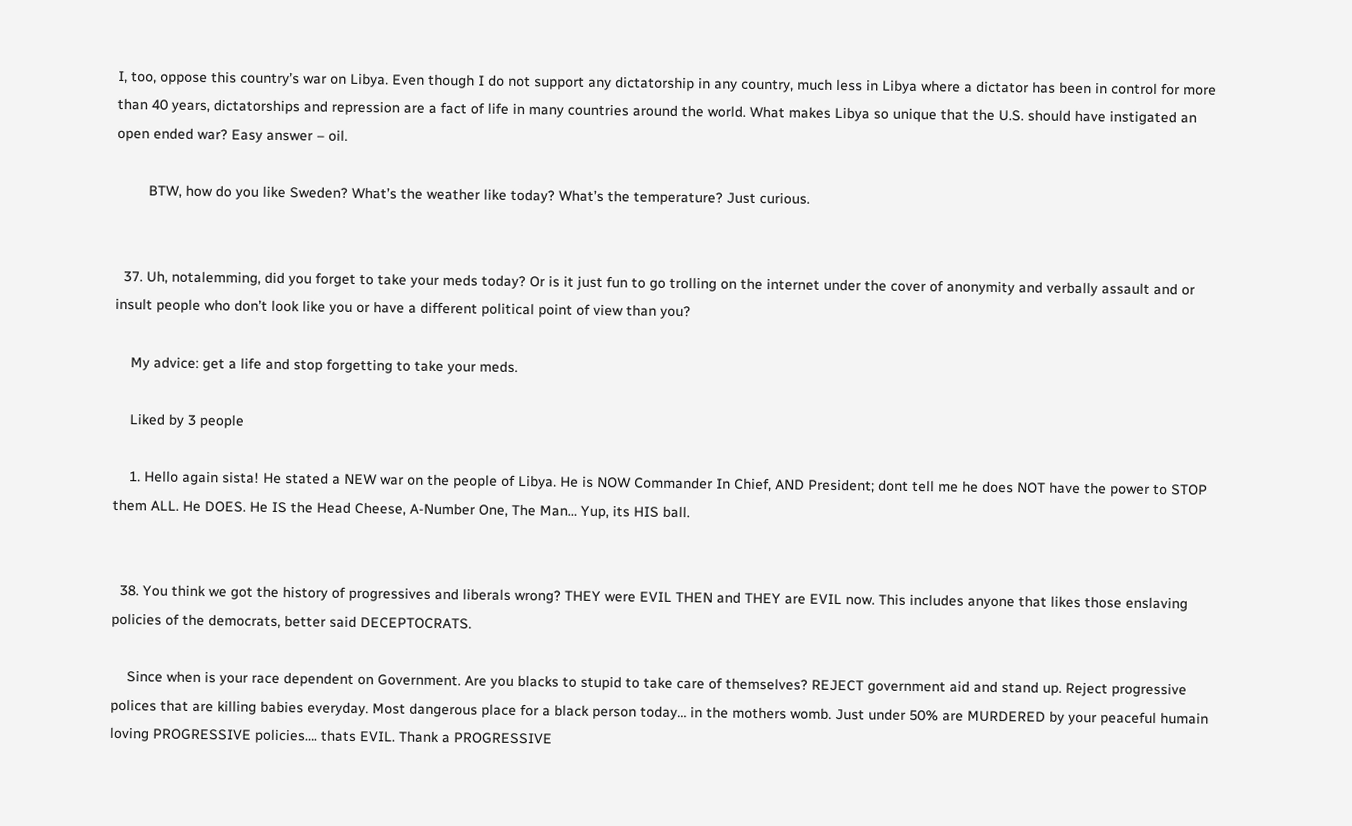I, too, oppose this country’s war on Libya. Even though I do not support any dictatorship in any country, much less in Libya where a dictator has been in control for more than 40 years, dictatorships and repression are a fact of life in many countries around the world. What makes Libya so unique that the U.S. should have instigated an open ended war? Easy answer – oil.

        BTW, how do you like Sweden? What’s the weather like today? What’s the temperature? Just curious.


  37. Uh, notalemming, did you forget to take your meds today? Or is it just fun to go trolling on the internet under the cover of anonymity and verbally assault and or insult people who don’t look like you or have a different political point of view than you?

    My advice: get a life and stop forgetting to take your meds.

    Liked by 3 people

    1. Hello again sista! He stated a NEW war on the people of Libya. He is NOW Commander In Chief, AND President; dont tell me he does NOT have the power to STOP them ALL. He DOES. He IS the Head Cheese, A-Number One, The Man… Yup, its HIS ball.


  38. You think we got the history of progressives and liberals wrong? THEY were EVIL THEN and THEY are EVIL now. This includes anyone that likes those enslaving policies of the democrats, better said DECEPTOCRATS.

    Since when is your race dependent on Government. Are you blacks to stupid to take care of themselves? REJECT government aid and stand up. Reject progressive polices that are killing babies everyday. Most dangerous place for a black person today… in the mothers womb. Just under 50% are MURDERED by your peaceful humain loving PROGRESSIVE policies…. thats EVIL. Thank a PROGRESSIVE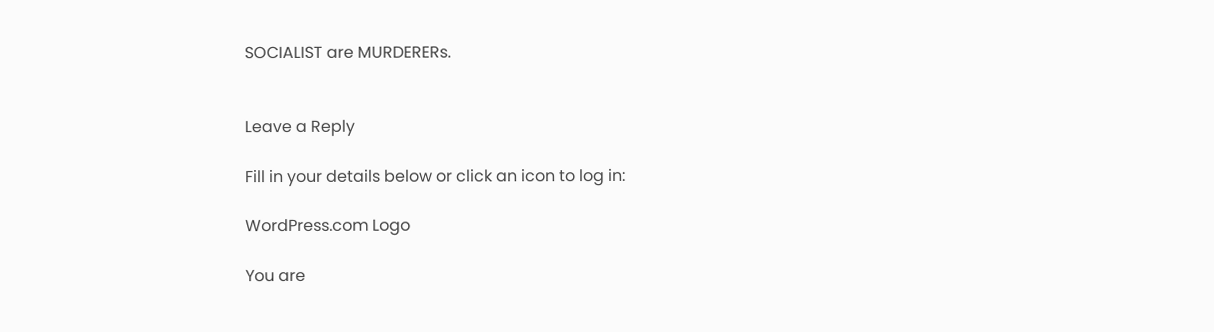SOCIALIST are MURDERERs.


Leave a Reply

Fill in your details below or click an icon to log in:

WordPress.com Logo

You are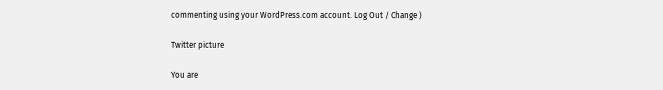commenting using your WordPress.com account. Log Out / Change )

Twitter picture

You are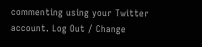commenting using your Twitter account. Log Out / Change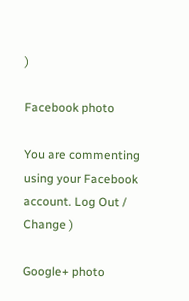)

Facebook photo

You are commenting using your Facebook account. Log Out / Change )

Google+ photo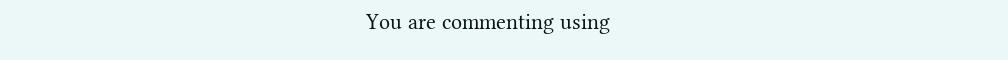You are commenting using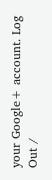your Google+ account. Log Out /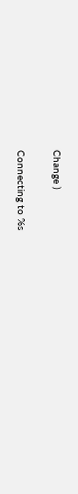Change )

Connecting to %s